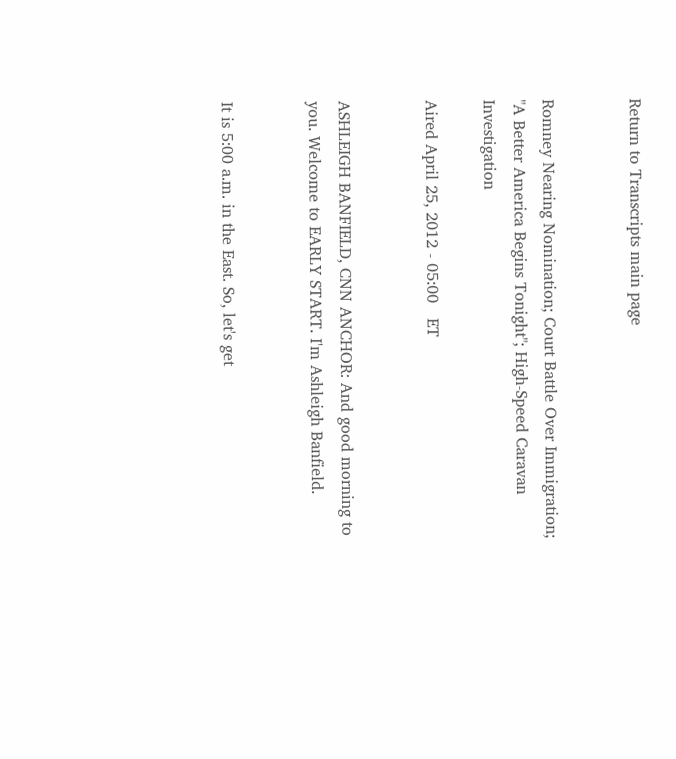Return to Transcripts main page


Romney Nearing Nomination; Court Battle Over Immigration; "A Better America Begins Tonight"; High-Speed Caravan Investigation

Aired April 25, 2012 - 05:00   ET


ASHLEIGH BANFIELD, CNN ANCHOR: And good morning to you. Welcome to EARLY START. I'm Ashleigh Banfield.


It is 5:00 a.m. in the East. So, let's get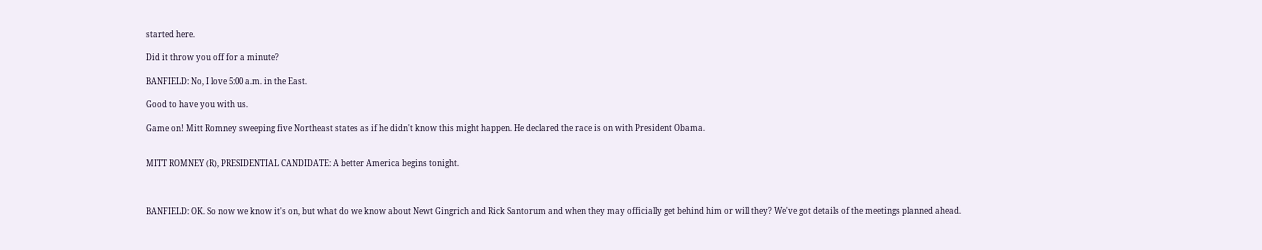started here.

Did it throw you off for a minute?

BANFIELD: No, I love 5:00 a.m. in the East.

Good to have you with us.

Game on! Mitt Romney sweeping five Northeast states as if he didn't know this might happen. He declared the race is on with President Obama.


MITT ROMNEY (R), PRESIDENTIAL CANDIDATE: A better America begins tonight.



BANFIELD: OK. So now we know it's on, but what do we know about Newt Gingrich and Rick Santorum and when they may officially get behind him or will they? We've got details of the meetings planned ahead.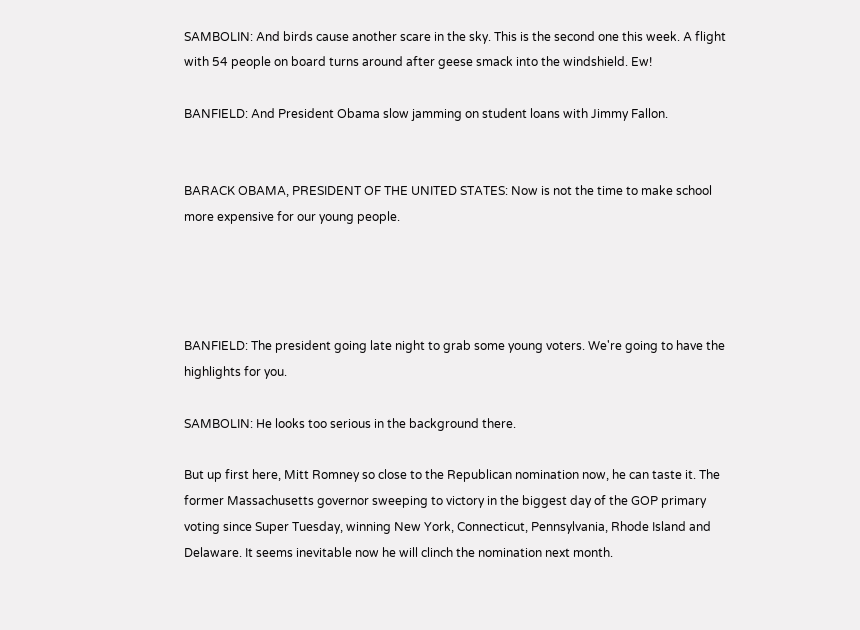SAMBOLIN: And birds cause another scare in the sky. This is the second one this week. A flight with 54 people on board turns around after geese smack into the windshield. Ew!

BANFIELD: And President Obama slow jamming on student loans with Jimmy Fallon.


BARACK OBAMA, PRESIDENT OF THE UNITED STATES: Now is not the time to make school more expensive for our young people.




BANFIELD: The president going late night to grab some young voters. We're going to have the highlights for you.

SAMBOLIN: He looks too serious in the background there.

But up first here, Mitt Romney so close to the Republican nomination now, he can taste it. The former Massachusetts governor sweeping to victory in the biggest day of the GOP primary voting since Super Tuesday, winning New York, Connecticut, Pennsylvania, Rhode Island and Delaware. It seems inevitable now he will clinch the nomination next month.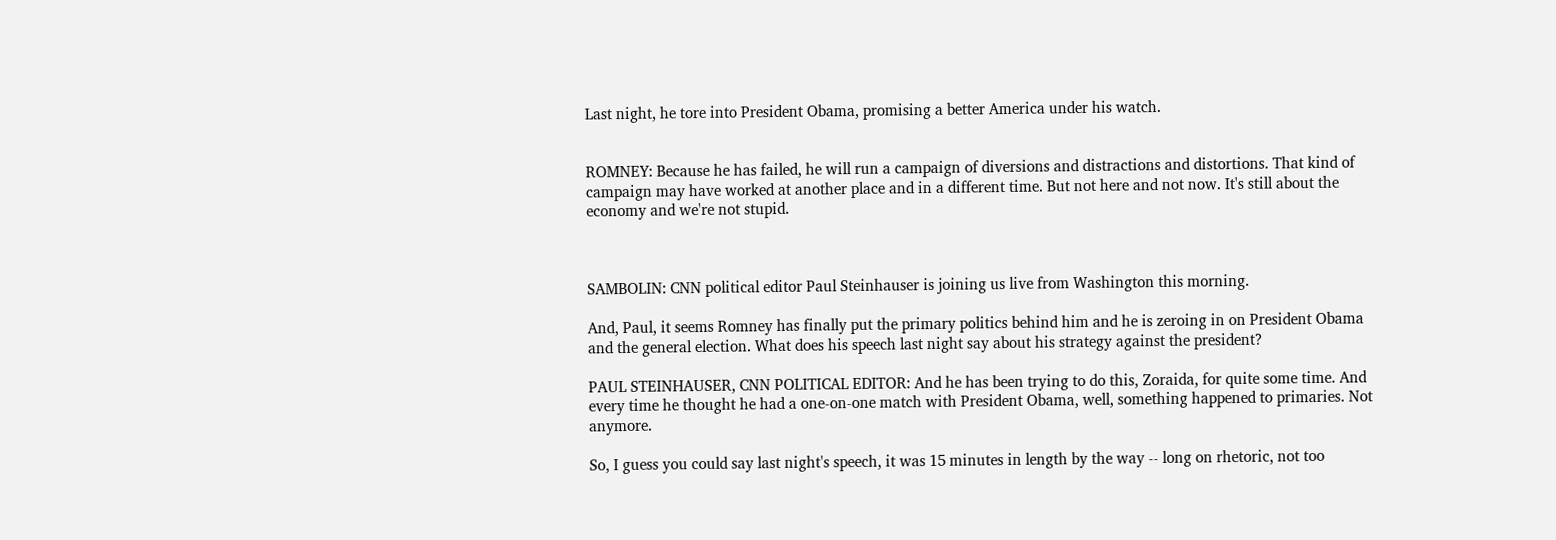Last night, he tore into President Obama, promising a better America under his watch.


ROMNEY: Because he has failed, he will run a campaign of diversions and distractions and distortions. That kind of campaign may have worked at another place and in a different time. But not here and not now. It's still about the economy and we're not stupid.



SAMBOLIN: CNN political editor Paul Steinhauser is joining us live from Washington this morning.

And, Paul, it seems Romney has finally put the primary politics behind him and he is zeroing in on President Obama and the general election. What does his speech last night say about his strategy against the president?

PAUL STEINHAUSER, CNN POLITICAL EDITOR: And he has been trying to do this, Zoraida, for quite some time. And every time he thought he had a one-on-one match with President Obama, well, something happened to primaries. Not anymore.

So, I guess you could say last night's speech, it was 15 minutes in length by the way -- long on rhetoric, not too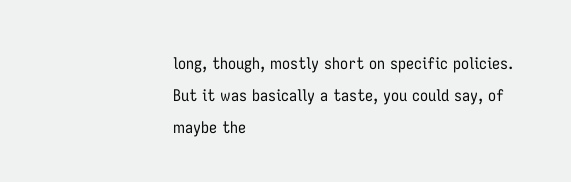long, though, mostly short on specific policies. But it was basically a taste, you could say, of maybe the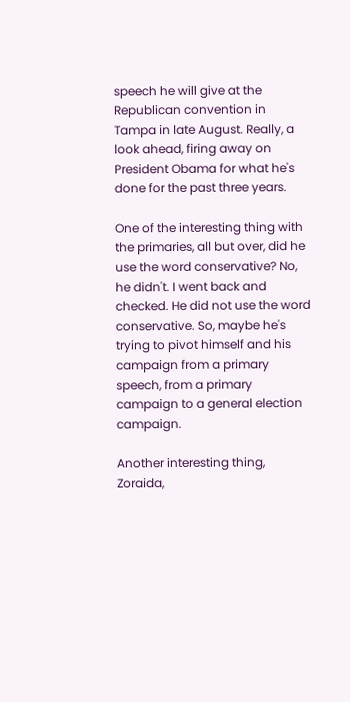speech he will give at the Republican convention in Tampa in late August. Really, a look ahead, firing away on President Obama for what he's done for the past three years.

One of the interesting thing with the primaries, all but over, did he use the word conservative? No, he didn't. I went back and checked. He did not use the word conservative. So, maybe he's trying to pivot himself and his campaign from a primary speech, from a primary campaign to a general election campaign.

Another interesting thing, Zoraida,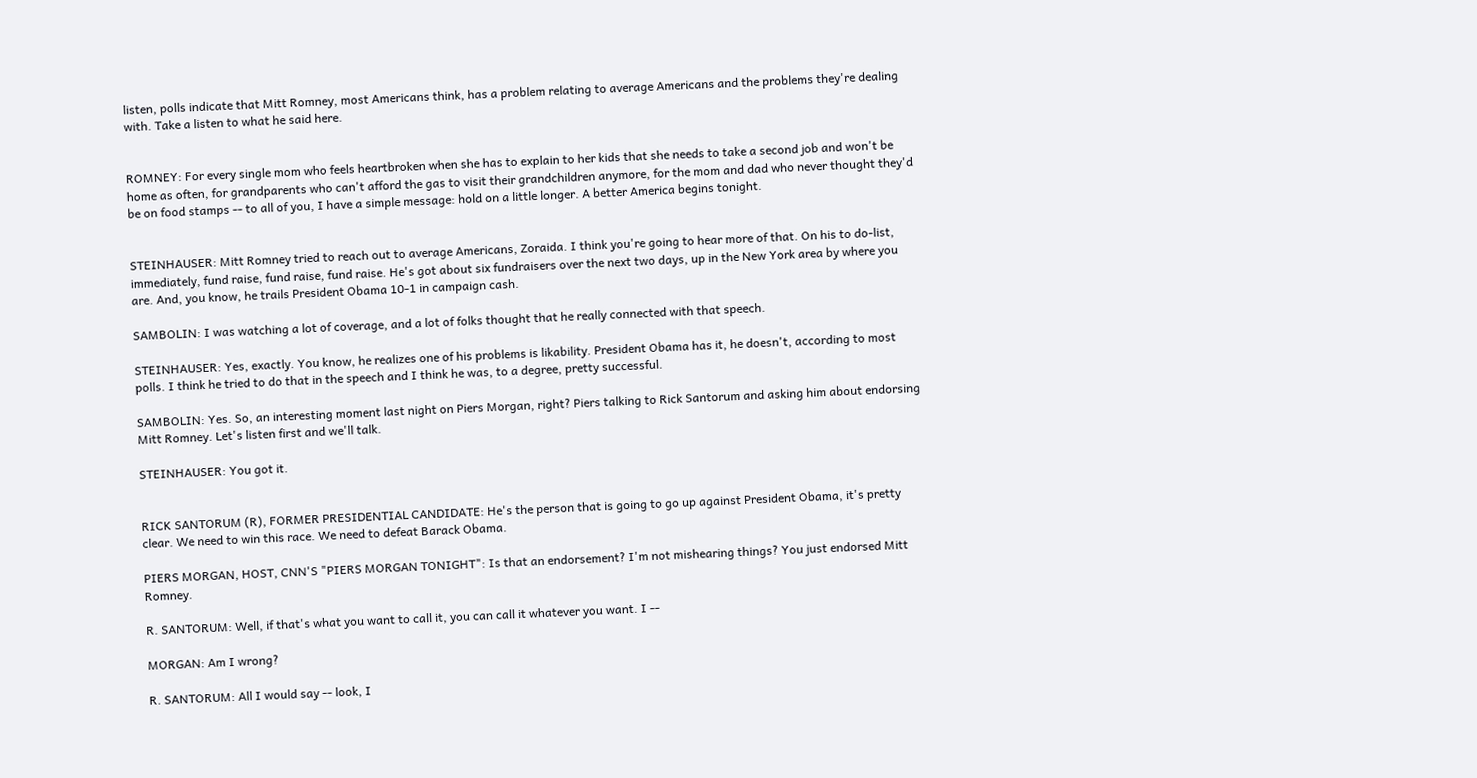listen, polls indicate that Mitt Romney, most Americans think, has a problem relating to average Americans and the problems they're dealing with. Take a listen to what he said here.


ROMNEY: For every single mom who feels heartbroken when she has to explain to her kids that she needs to take a second job and won't be home as often, for grandparents who can't afford the gas to visit their grandchildren anymore, for the mom and dad who never thought they'd be on food stamps -- to all of you, I have a simple message: hold on a little longer. A better America begins tonight.


STEINHAUSER: Mitt Romney tried to reach out to average Americans, Zoraida. I think you're going to hear more of that. On his to do-list, immediately, fund raise, fund raise, fund raise. He's got about six fundraisers over the next two days, up in the New York area by where you are. And, you know, he trails President Obama 10-1 in campaign cash.

SAMBOLIN: I was watching a lot of coverage, and a lot of folks thought that he really connected with that speech.

STEINHAUSER: Yes, exactly. You know, he realizes one of his problems is likability. President Obama has it, he doesn't, according to most polls. I think he tried to do that in the speech and I think he was, to a degree, pretty successful.

SAMBOLIN: Yes. So, an interesting moment last night on Piers Morgan, right? Piers talking to Rick Santorum and asking him about endorsing Mitt Romney. Let's listen first and we'll talk.

STEINHAUSER: You got it.


RICK SANTORUM (R), FORMER PRESIDENTIAL CANDIDATE: He's the person that is going to go up against President Obama, it's pretty clear. We need to win this race. We need to defeat Barack Obama.

PIERS MORGAN, HOST, CNN'S "PIERS MORGAN TONIGHT": Is that an endorsement? I'm not mishearing things? You just endorsed Mitt Romney.

R. SANTORUM: Well, if that's what you want to call it, you can call it whatever you want. I --

MORGAN: Am I wrong?

R. SANTORUM: All I would say -- look, I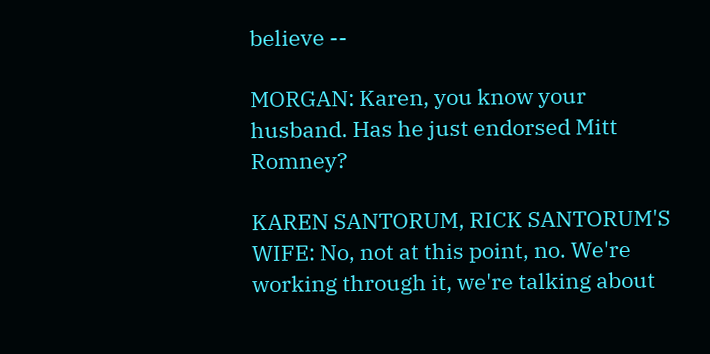believe --

MORGAN: Karen, you know your husband. Has he just endorsed Mitt Romney?

KAREN SANTORUM, RICK SANTORUM'S WIFE: No, not at this point, no. We're working through it, we're talking about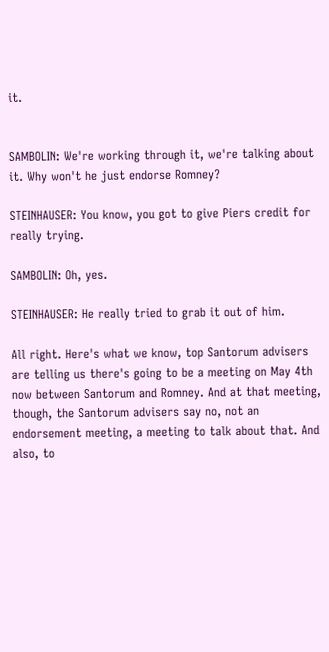it.


SAMBOLIN: We're working through it, we're talking about it. Why won't he just endorse Romney?

STEINHAUSER: You know, you got to give Piers credit for really trying.

SAMBOLIN: Oh, yes.

STEINHAUSER: He really tried to grab it out of him.

All right. Here's what we know, top Santorum advisers are telling us there's going to be a meeting on May 4th now between Santorum and Romney. And at that meeting, though, the Santorum advisers say no, not an endorsement meeting, a meeting to talk about that. And also, to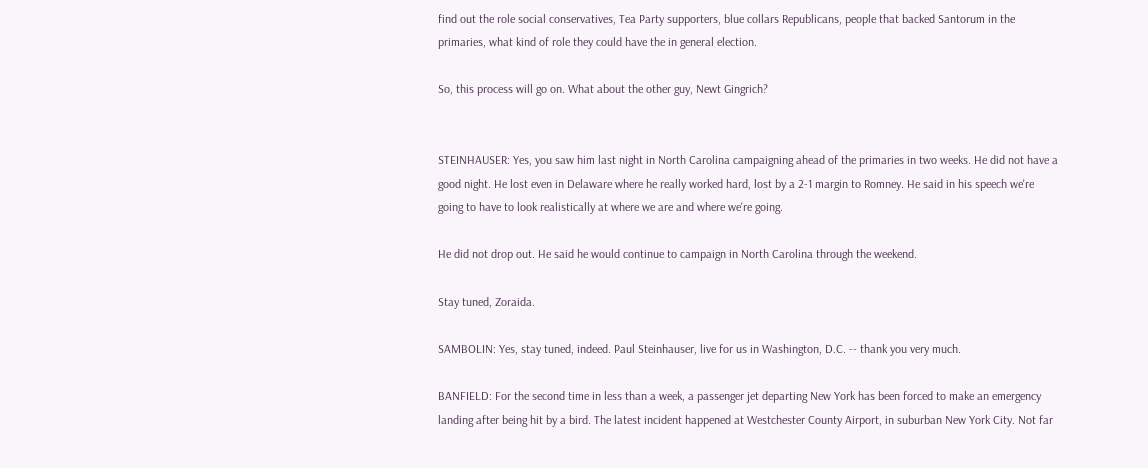find out the role social conservatives, Tea Party supporters, blue collars Republicans, people that backed Santorum in the primaries, what kind of role they could have the in general election.

So, this process will go on. What about the other guy, Newt Gingrich?


STEINHAUSER: Yes, you saw him last night in North Carolina campaigning ahead of the primaries in two weeks. He did not have a good night. He lost even in Delaware where he really worked hard, lost by a 2-1 margin to Romney. He said in his speech we're going to have to look realistically at where we are and where we're going.

He did not drop out. He said he would continue to campaign in North Carolina through the weekend.

Stay tuned, Zoraida.

SAMBOLIN: Yes, stay tuned, indeed. Paul Steinhauser, live for us in Washington, D.C. -- thank you very much.

BANFIELD: For the second time in less than a week, a passenger jet departing New York has been forced to make an emergency landing after being hit by a bird. The latest incident happened at Westchester County Airport, in suburban New York City. Not far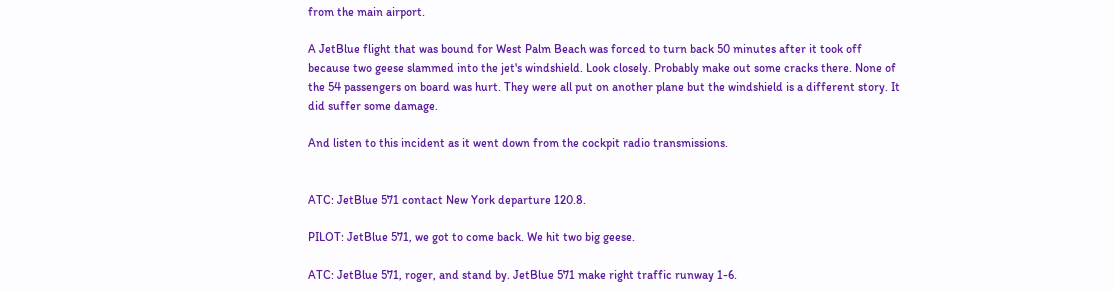from the main airport.

A JetBlue flight that was bound for West Palm Beach was forced to turn back 50 minutes after it took off because two geese slammed into the jet's windshield. Look closely. Probably make out some cracks there. None of the 54 passengers on board was hurt. They were all put on another plane but the windshield is a different story. It did suffer some damage.

And listen to this incident as it went down from the cockpit radio transmissions.


ATC: JetBlue 571 contact New York departure 120.8.

PILOT: JetBlue 571, we got to come back. We hit two big geese.

ATC: JetBlue 571, roger, and stand by. JetBlue 571 make right traffic runway 1-6.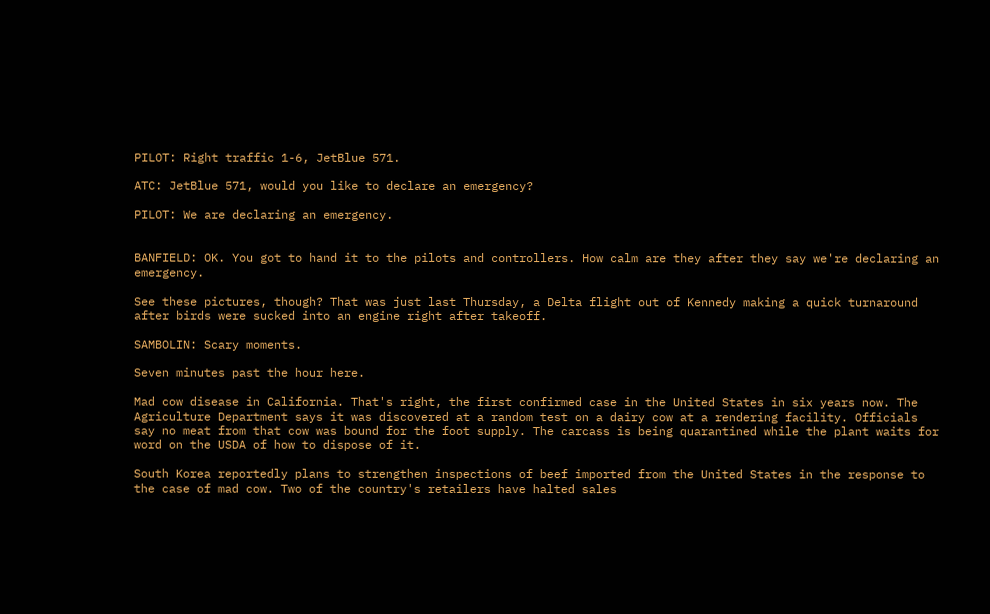PILOT: Right traffic 1-6, JetBlue 571.

ATC: JetBlue 571, would you like to declare an emergency?

PILOT: We are declaring an emergency.


BANFIELD: OK. You got to hand it to the pilots and controllers. How calm are they after they say we're declaring an emergency.

See these pictures, though? That was just last Thursday, a Delta flight out of Kennedy making a quick turnaround after birds were sucked into an engine right after takeoff.

SAMBOLIN: Scary moments.

Seven minutes past the hour here.

Mad cow disease in California. That's right, the first confirmed case in the United States in six years now. The Agriculture Department says it was discovered at a random test on a dairy cow at a rendering facility. Officials say no meat from that cow was bound for the foot supply. The carcass is being quarantined while the plant waits for word on the USDA of how to dispose of it.

South Korea reportedly plans to strengthen inspections of beef imported from the United States in the response to the case of mad cow. Two of the country's retailers have halted sales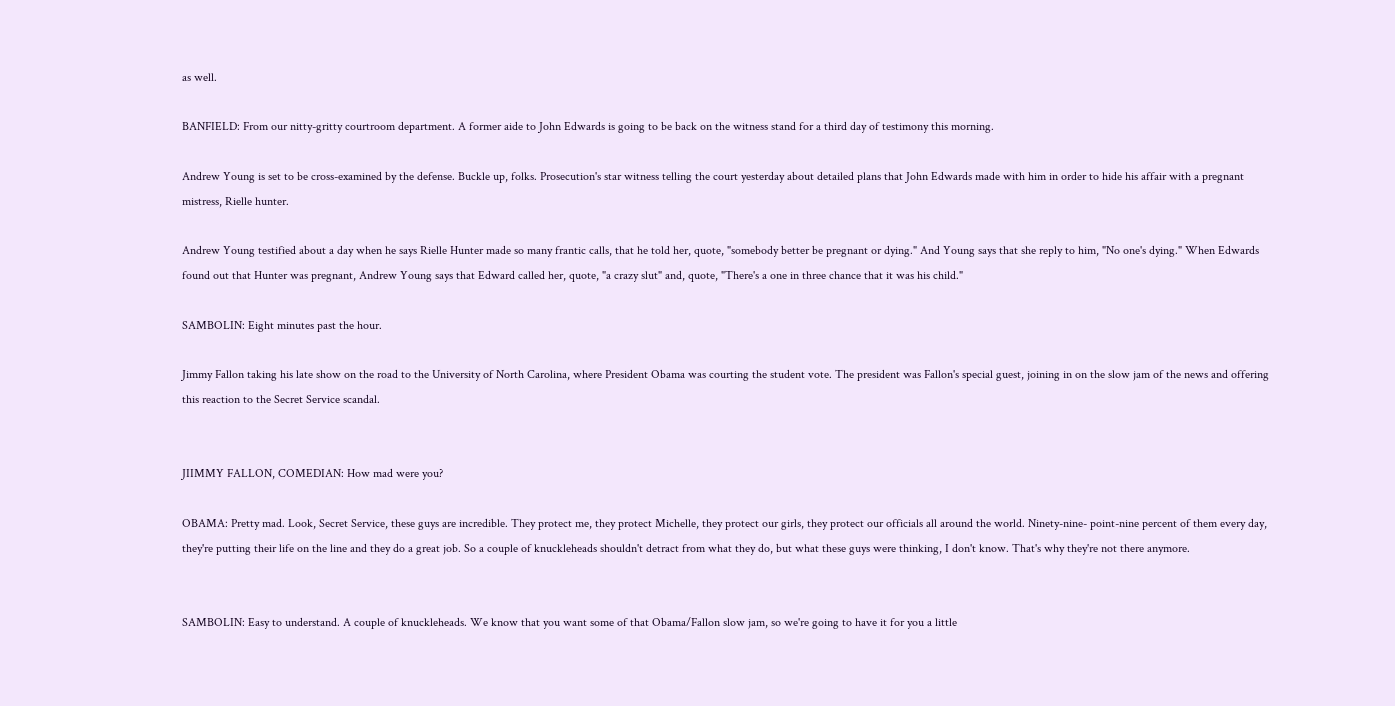as well.

BANFIELD: From our nitty-gritty courtroom department. A former aide to John Edwards is going to be back on the witness stand for a third day of testimony this morning.

Andrew Young is set to be cross-examined by the defense. Buckle up, folks. Prosecution's star witness telling the court yesterday about detailed plans that John Edwards made with him in order to hide his affair with a pregnant mistress, Rielle hunter.

Andrew Young testified about a day when he says Rielle Hunter made so many frantic calls, that he told her, quote, "somebody better be pregnant or dying." And Young says that she reply to him, "No one's dying." When Edwards found out that Hunter was pregnant, Andrew Young says that Edward called her, quote, "a crazy slut" and, quote, "There's a one in three chance that it was his child."

SAMBOLIN: Eight minutes past the hour.

Jimmy Fallon taking his late show on the road to the University of North Carolina, where President Obama was courting the student vote. The president was Fallon's special guest, joining in on the slow jam of the news and offering this reaction to the Secret Service scandal.


JIIMMY FALLON, COMEDIAN: How mad were you?

OBAMA: Pretty mad. Look, Secret Service, these guys are incredible. They protect me, they protect Michelle, they protect our girls, they protect our officials all around the world. Ninety-nine- point-nine percent of them every day, they're putting their life on the line and they do a great job. So a couple of knuckleheads shouldn't detract from what they do, but what these guys were thinking, I don't know. That's why they're not there anymore.


SAMBOLIN: Easy to understand. A couple of knuckleheads. We know that you want some of that Obama/Fallon slow jam, so we're going to have it for you a little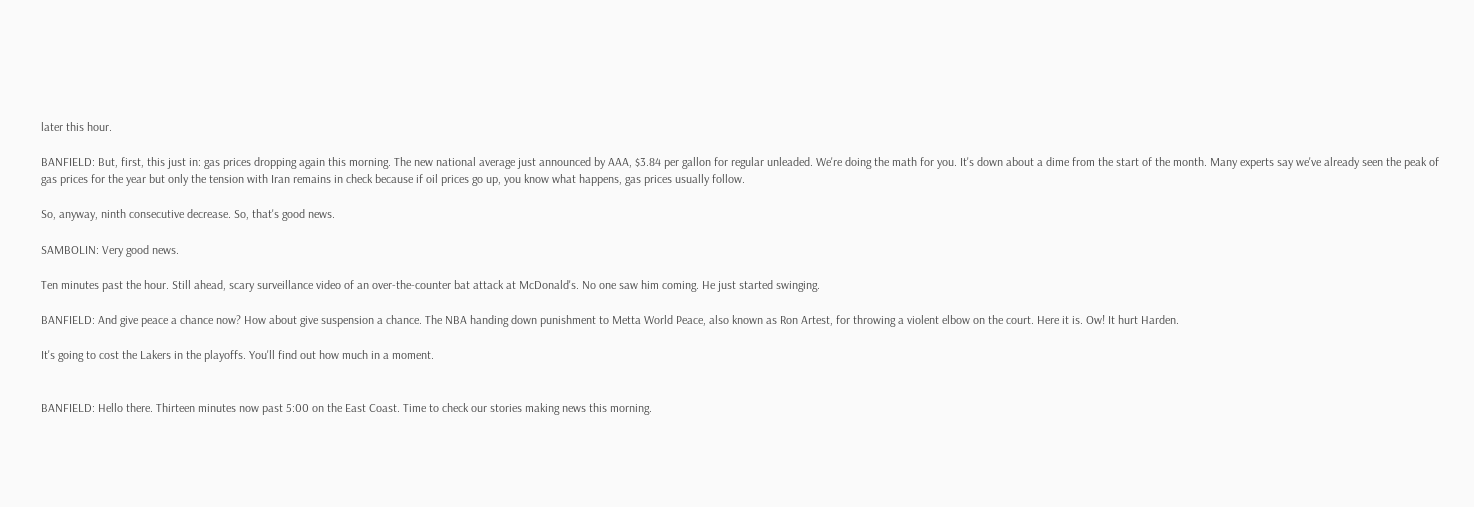later this hour.

BANFIELD: But, first, this just in: gas prices dropping again this morning. The new national average just announced by AAA, $3.84 per gallon for regular unleaded. We're doing the math for you. It's down about a dime from the start of the month. Many experts say we've already seen the peak of gas prices for the year but only the tension with Iran remains in check because if oil prices go up, you know what happens, gas prices usually follow.

So, anyway, ninth consecutive decrease. So, that's good news.

SAMBOLIN: Very good news.

Ten minutes past the hour. Still ahead, scary surveillance video of an over-the-counter bat attack at McDonald's. No one saw him coming. He just started swinging.

BANFIELD: And give peace a chance now? How about give suspension a chance. The NBA handing down punishment to Metta World Peace, also known as Ron Artest, for throwing a violent elbow on the court. Here it is. Ow! It hurt Harden.

It's going to cost the Lakers in the playoffs. You'll find out how much in a moment.


BANFIELD: Hello there. Thirteen minutes now past 5:00 on the East Coast. Time to check our stories making news this morning.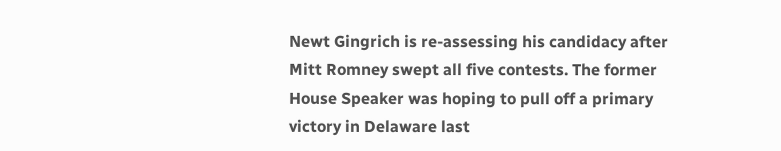Newt Gingrich is re-assessing his candidacy after Mitt Romney swept all five contests. The former House Speaker was hoping to pull off a primary victory in Delaware last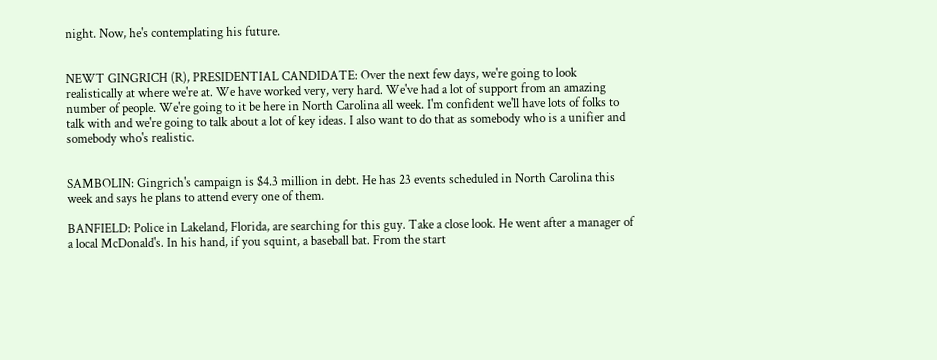night. Now, he's contemplating his future.


NEWT GINGRICH (R), PRESIDENTIAL CANDIDATE: Over the next few days, we're going to look realistically at where we're at. We have worked very, very hard. We've had a lot of support from an amazing number of people. We're going to it be here in North Carolina all week. I'm confident we'll have lots of folks to talk with and we're going to talk about a lot of key ideas. I also want to do that as somebody who is a unifier and somebody who's realistic.


SAMBOLIN: Gingrich's campaign is $4.3 million in debt. He has 23 events scheduled in North Carolina this week and says he plans to attend every one of them.

BANFIELD: Police in Lakeland, Florida, are searching for this guy. Take a close look. He went after a manager of a local McDonald's. In his hand, if you squint, a baseball bat. From the start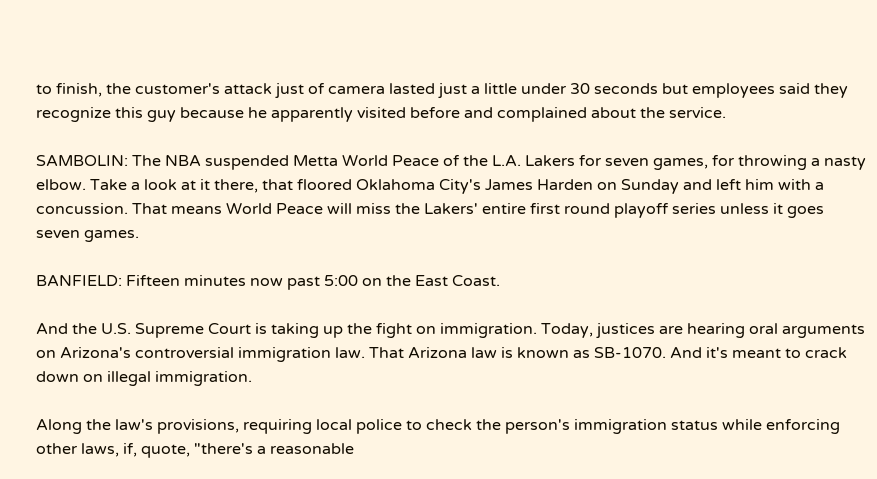to finish, the customer's attack just of camera lasted just a little under 30 seconds but employees said they recognize this guy because he apparently visited before and complained about the service.

SAMBOLIN: The NBA suspended Metta World Peace of the L.A. Lakers for seven games, for throwing a nasty elbow. Take a look at it there, that floored Oklahoma City's James Harden on Sunday and left him with a concussion. That means World Peace will miss the Lakers' entire first round playoff series unless it goes seven games.

BANFIELD: Fifteen minutes now past 5:00 on the East Coast.

And the U.S. Supreme Court is taking up the fight on immigration. Today, justices are hearing oral arguments on Arizona's controversial immigration law. That Arizona law is known as SB-1070. And it's meant to crack down on illegal immigration.

Along the law's provisions, requiring local police to check the person's immigration status while enforcing other laws, if, quote, "there's a reasonable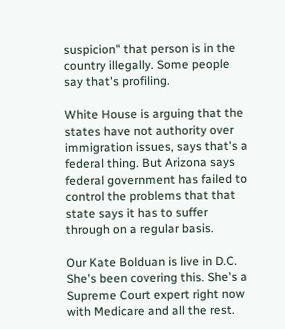suspicion" that person is in the country illegally. Some people say that's profiling.

White House is arguing that the states have not authority over immigration issues, says that's a federal thing. But Arizona says federal government has failed to control the problems that that state says it has to suffer through on a regular basis.

Our Kate Bolduan is live in D.C. She's been covering this. She's a Supreme Court expert right now with Medicare and all the rest.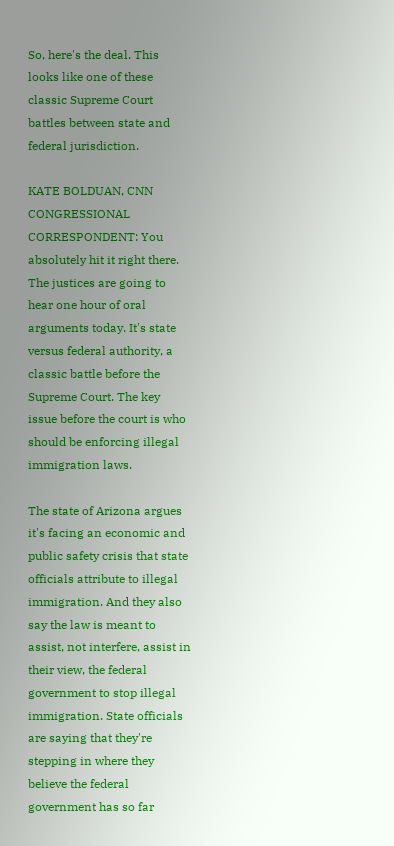So, here's the deal. This looks like one of these classic Supreme Court battles between state and federal jurisdiction.

KATE BOLDUAN, CNN CONGRESSIONAL CORRESPONDENT: You absolutely hit it right there. The justices are going to hear one hour of oral arguments today. It's state versus federal authority, a classic battle before the Supreme Court. The key issue before the court is who should be enforcing illegal immigration laws.

The state of Arizona argues it's facing an economic and public safety crisis that state officials attribute to illegal immigration. And they also say the law is meant to assist, not interfere, assist in their view, the federal government to stop illegal immigration. State officials are saying that they're stepping in where they believe the federal government has so far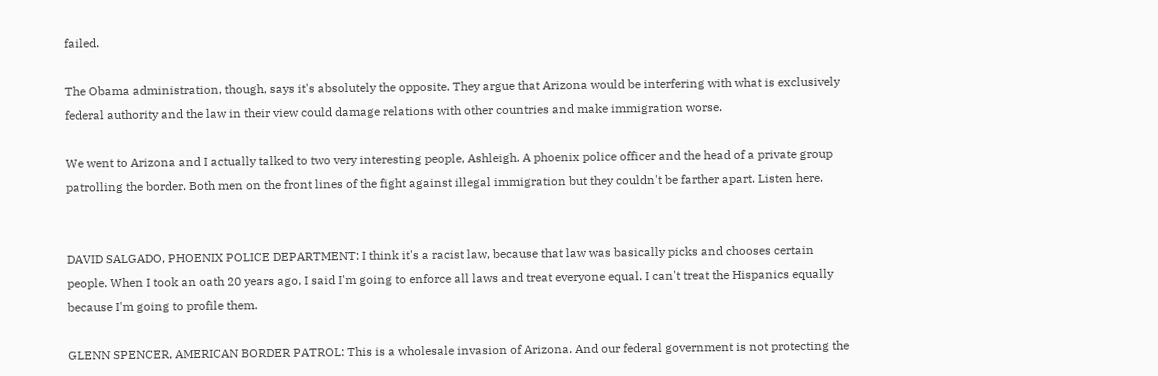failed.

The Obama administration, though, says it's absolutely the opposite. They argue that Arizona would be interfering with what is exclusively federal authority and the law in their view could damage relations with other countries and make immigration worse.

We went to Arizona and I actually talked to two very interesting people, Ashleigh. A phoenix police officer and the head of a private group patrolling the border. Both men on the front lines of the fight against illegal immigration but they couldn't be farther apart. Listen here.


DAVID SALGADO, PHOENIX POLICE DEPARTMENT: I think it's a racist law, because that law was basically picks and chooses certain people. When I took an oath 20 years ago, I said I'm going to enforce all laws and treat everyone equal. I can't treat the Hispanics equally because I'm going to profile them.

GLENN SPENCER, AMERICAN BORDER PATROL: This is a wholesale invasion of Arizona. And our federal government is not protecting the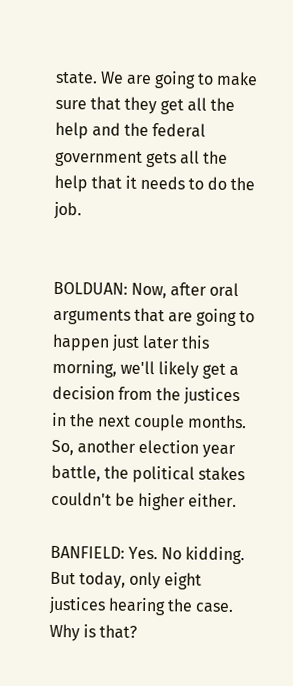state. We are going to make sure that they get all the help and the federal government gets all the help that it needs to do the job.


BOLDUAN: Now, after oral arguments that are going to happen just later this morning, we'll likely get a decision from the justices in the next couple months. So, another election year battle, the political stakes couldn't be higher either.

BANFIELD: Yes. No kidding. But today, only eight justices hearing the case. Why is that?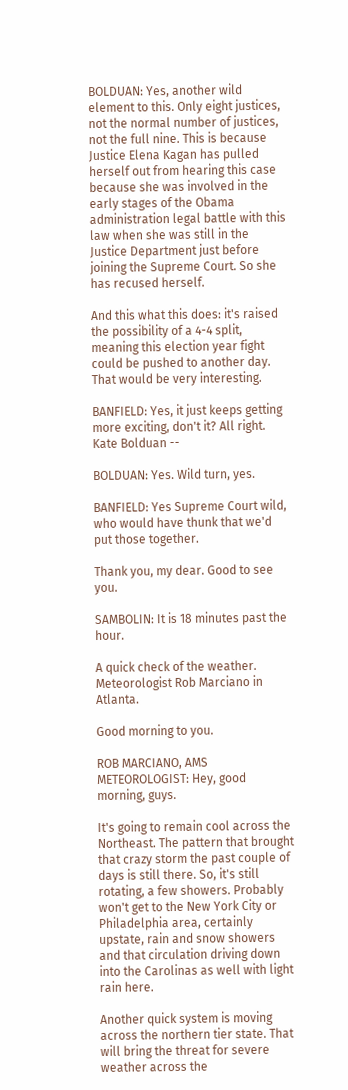BOLDUAN: Yes, another wild element to this. Only eight justices, not the normal number of justices, not the full nine. This is because Justice Elena Kagan has pulled herself out from hearing this case because she was involved in the early stages of the Obama administration legal battle with this law when she was still in the Justice Department just before joining the Supreme Court. So she has recused herself.

And this what this does: it's raised the possibility of a 4-4 split, meaning this election year fight could be pushed to another day. That would be very interesting.

BANFIELD: Yes, it just keeps getting more exciting, don't it? All right. Kate Bolduan --

BOLDUAN: Yes. Wild turn, yes.

BANFIELD: Yes Supreme Court wild, who would have thunk that we'd put those together.

Thank you, my dear. Good to see you.

SAMBOLIN: It is 18 minutes past the hour.

A quick check of the weather. Meteorologist Rob Marciano in Atlanta.

Good morning to you.

ROB MARCIANO, AMS METEOROLOGIST: Hey, good morning, guys.

It's going to remain cool across the Northeast. The pattern that brought that crazy storm the past couple of days is still there. So, it's still rotating, a few showers. Probably won't get to the New York City or Philadelphia area, certainly upstate, rain and snow showers and that circulation driving down into the Carolinas as well with light rain here.

Another quick system is moving across the northern tier state. That will bring the threat for severe weather across the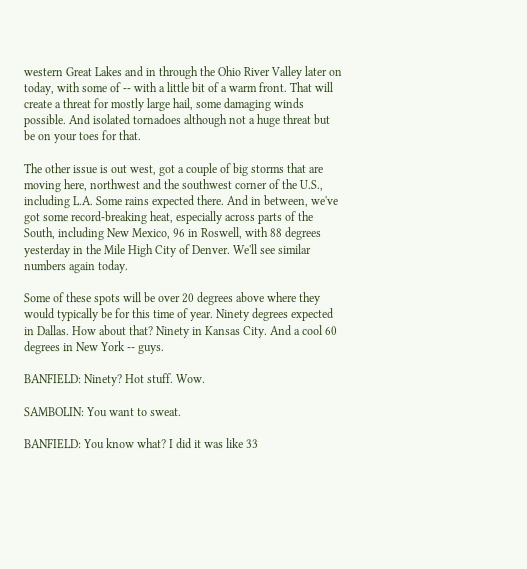western Great Lakes and in through the Ohio River Valley later on today, with some of -- with a little bit of a warm front. That will create a threat for mostly large hail, some damaging winds possible. And isolated tornadoes although not a huge threat but be on your toes for that.

The other issue is out west, got a couple of big storms that are moving here, northwest and the southwest corner of the U.S., including L.A. Some rains expected there. And in between, we've got some record-breaking heat, especially across parts of the South, including New Mexico, 96 in Roswell, with 88 degrees yesterday in the Mile High City of Denver. We'll see similar numbers again today.

Some of these spots will be over 20 degrees above where they would typically be for this time of year. Ninety degrees expected in Dallas. How about that? Ninety in Kansas City. And a cool 60 degrees in New York -- guys.

BANFIELD: Ninety? Hot stuff. Wow.

SAMBOLIN: You want to sweat.

BANFIELD: You know what? I did it was like 33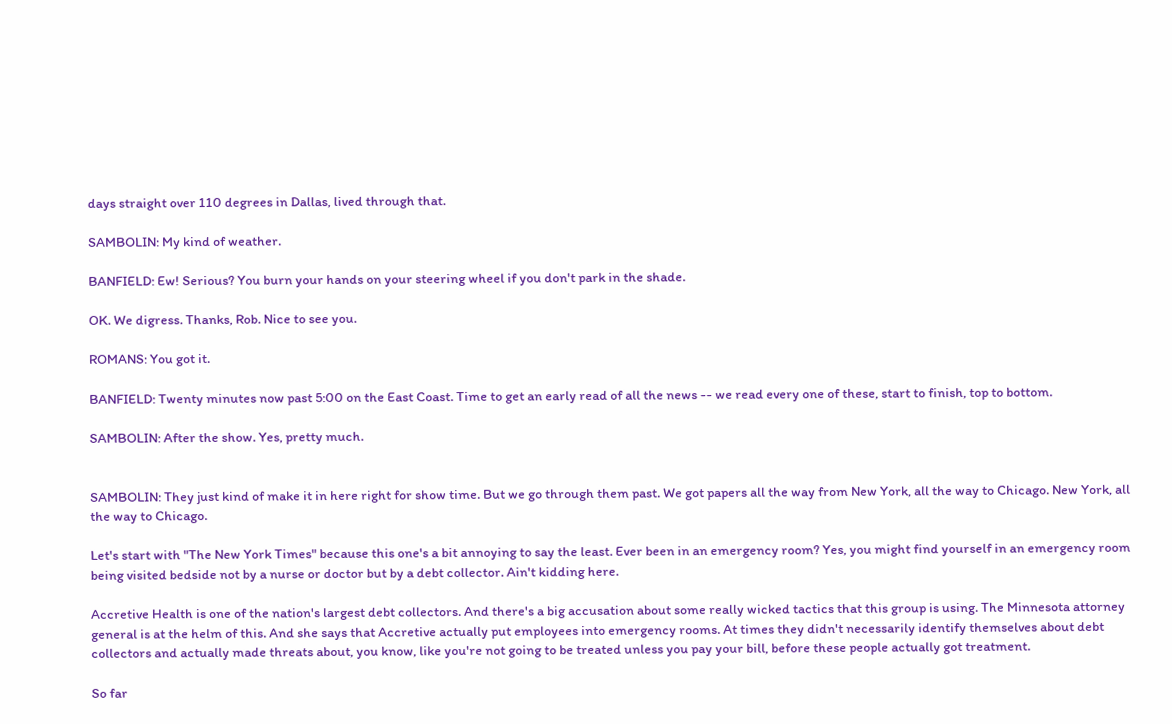days straight over 110 degrees in Dallas, lived through that.

SAMBOLIN: My kind of weather.

BANFIELD: Ew! Serious? You burn your hands on your steering wheel if you don't park in the shade.

OK. We digress. Thanks, Rob. Nice to see you.

ROMANS: You got it.

BANFIELD: Twenty minutes now past 5:00 on the East Coast. Time to get an early read of all the news -- we read every one of these, start to finish, top to bottom.

SAMBOLIN: After the show. Yes, pretty much.


SAMBOLIN: They just kind of make it in here right for show time. But we go through them past. We got papers all the way from New York, all the way to Chicago. New York, all the way to Chicago.

Let's start with "The New York Times" because this one's a bit annoying to say the least. Ever been in an emergency room? Yes, you might find yourself in an emergency room being visited bedside not by a nurse or doctor but by a debt collector. Ain't kidding here.

Accretive Health is one of the nation's largest debt collectors. And there's a big accusation about some really wicked tactics that this group is using. The Minnesota attorney general is at the helm of this. And she says that Accretive actually put employees into emergency rooms. At times they didn't necessarily identify themselves about debt collectors and actually made threats about, you know, like you're not going to be treated unless you pay your bill, before these people actually got treatment.

So far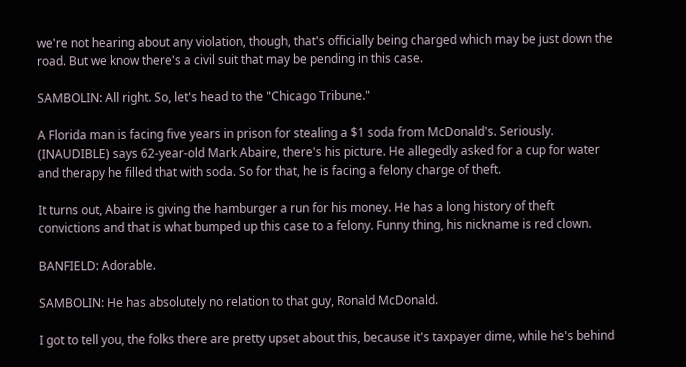we're not hearing about any violation, though, that's officially being charged which may be just down the road. But we know there's a civil suit that may be pending in this case.

SAMBOLIN: All right. So, let's head to the "Chicago Tribune."

A Florida man is facing five years in prison for stealing a $1 soda from McDonald's. Seriously. (INAUDIBLE) says 62-year-old Mark Abaire, there's his picture. He allegedly asked for a cup for water and therapy he filled that with soda. So for that, he is facing a felony charge of theft.

It turns out, Abaire is giving the hamburger a run for his money. He has a long history of theft convictions and that is what bumped up this case to a felony. Funny thing, his nickname is red clown.

BANFIELD: Adorable.

SAMBOLIN: He has absolutely no relation to that guy, Ronald McDonald.

I got to tell you, the folks there are pretty upset about this, because it's taxpayer dime, while he's behind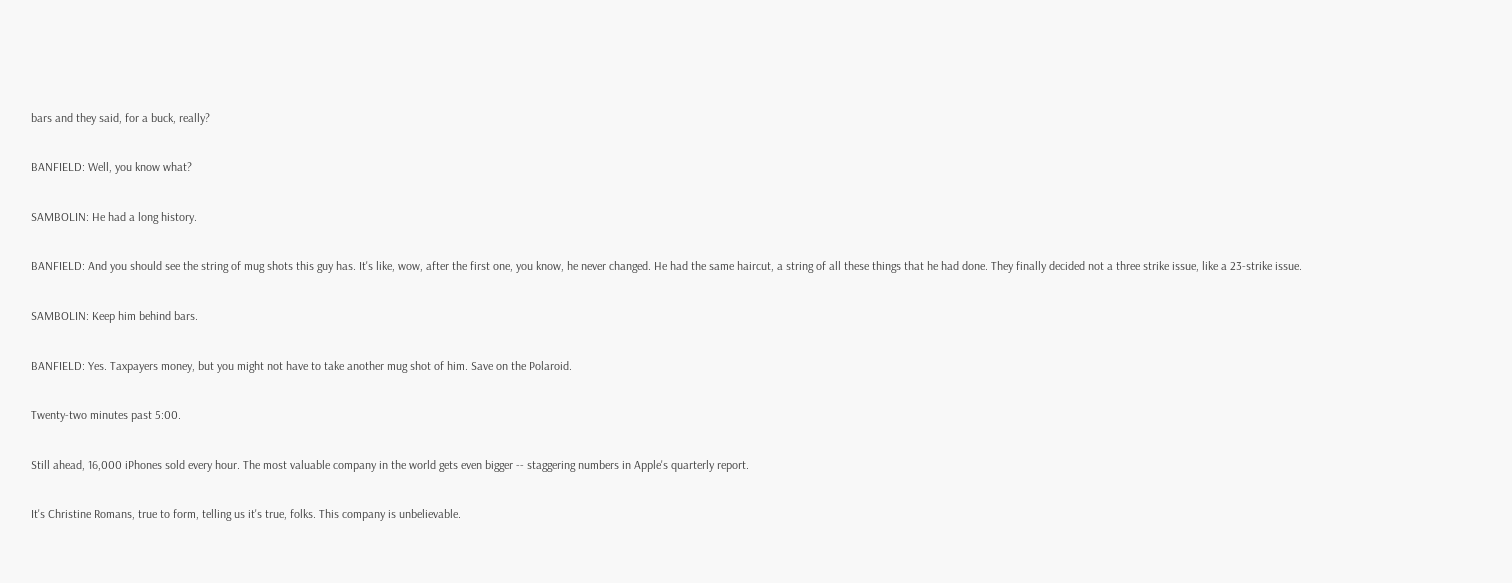bars and they said, for a buck, really?

BANFIELD: Well, you know what?

SAMBOLIN: He had a long history.

BANFIELD: And you should see the string of mug shots this guy has. It's like, wow, after the first one, you know, he never changed. He had the same haircut, a string of all these things that he had done. They finally decided not a three strike issue, like a 23-strike issue.

SAMBOLIN: Keep him behind bars.

BANFIELD: Yes. Taxpayers money, but you might not have to take another mug shot of him. Save on the Polaroid.

Twenty-two minutes past 5:00.

Still ahead, 16,000 iPhones sold every hour. The most valuable company in the world gets even bigger -- staggering numbers in Apple's quarterly report.

It's Christine Romans, true to form, telling us it's true, folks. This company is unbelievable.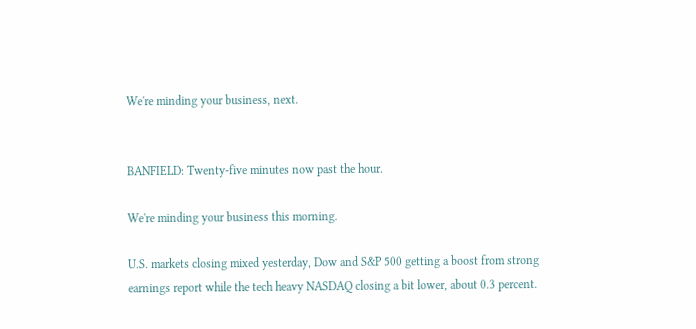We're minding your business, next.


BANFIELD: Twenty-five minutes now past the hour.

We're minding your business this morning.

U.S. markets closing mixed yesterday, Dow and S&P 500 getting a boost from strong earnings report while the tech heavy NASDAQ closing a bit lower, about 0.3 percent.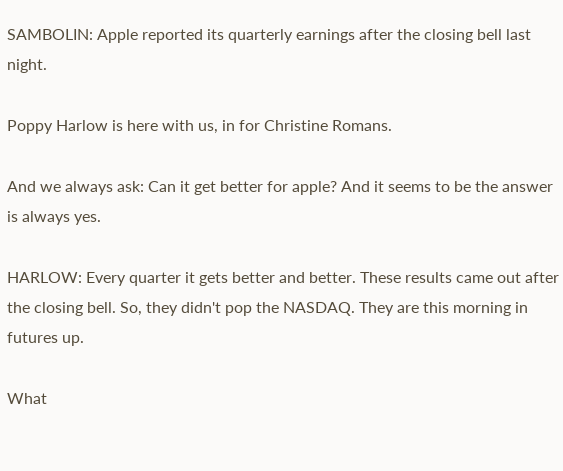SAMBOLIN: Apple reported its quarterly earnings after the closing bell last night.

Poppy Harlow is here with us, in for Christine Romans.

And we always ask: Can it get better for apple? And it seems to be the answer is always yes.

HARLOW: Every quarter it gets better and better. These results came out after the closing bell. So, they didn't pop the NASDAQ. They are this morning in futures up.

What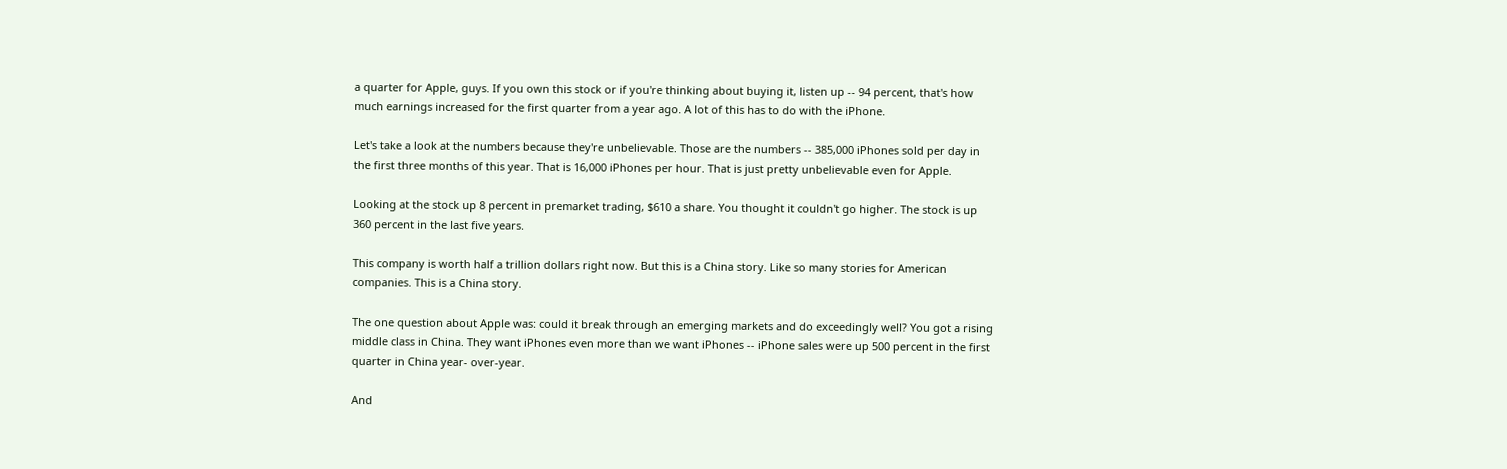a quarter for Apple, guys. If you own this stock or if you're thinking about buying it, listen up -- 94 percent, that's how much earnings increased for the first quarter from a year ago. A lot of this has to do with the iPhone.

Let's take a look at the numbers because they're unbelievable. Those are the numbers -- 385,000 iPhones sold per day in the first three months of this year. That is 16,000 iPhones per hour. That is just pretty unbelievable even for Apple.

Looking at the stock up 8 percent in premarket trading, $610 a share. You thought it couldn't go higher. The stock is up 360 percent in the last five years.

This company is worth half a trillion dollars right now. But this is a China story. Like so many stories for American companies. This is a China story.

The one question about Apple was: could it break through an emerging markets and do exceedingly well? You got a rising middle class in China. They want iPhones even more than we want iPhones -- iPhone sales were up 500 percent in the first quarter in China year- over-year.

And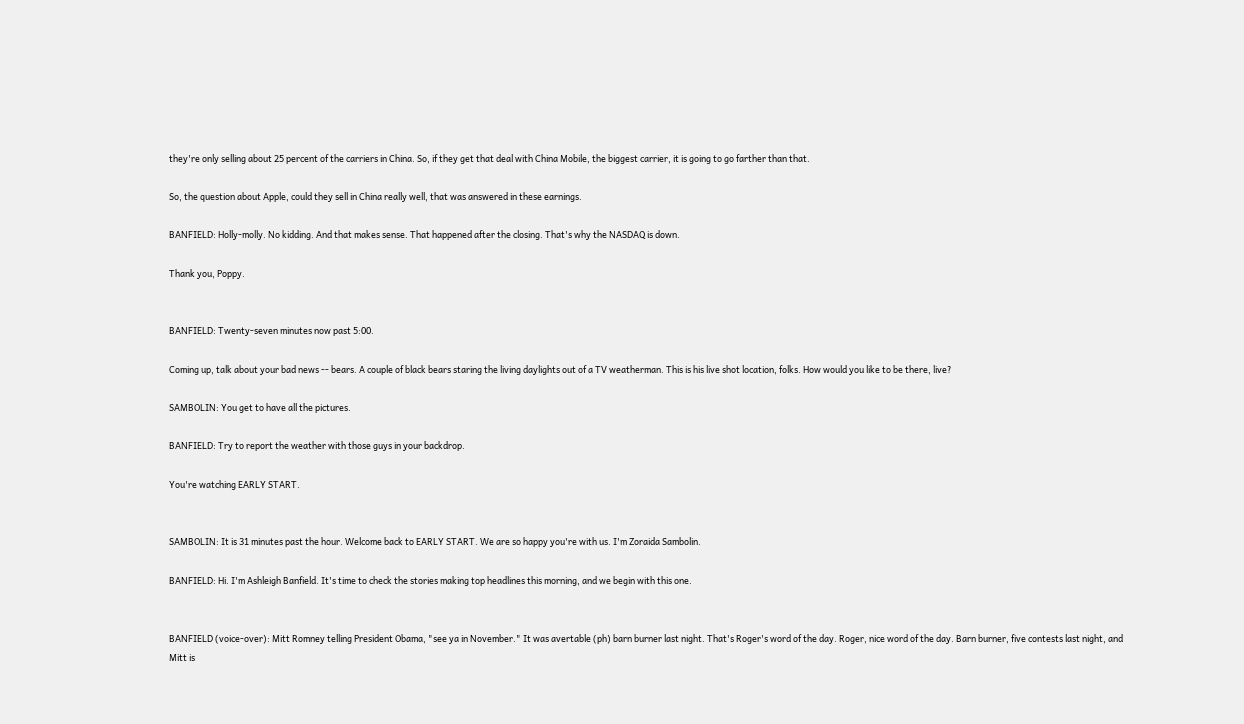they're only selling about 25 percent of the carriers in China. So, if they get that deal with China Mobile, the biggest carrier, it is going to go farther than that.

So, the question about Apple, could they sell in China really well, that was answered in these earnings.

BANFIELD: Holly-molly. No kidding. And that makes sense. That happened after the closing. That's why the NASDAQ is down.

Thank you, Poppy.


BANFIELD: Twenty-seven minutes now past 5:00.

Coming up, talk about your bad news -- bears. A couple of black bears staring the living daylights out of a TV weatherman. This is his live shot location, folks. How would you like to be there, live?

SAMBOLIN: You get to have all the pictures.

BANFIELD: Try to report the weather with those guys in your backdrop.

You're watching EARLY START.


SAMBOLIN: It is 31 minutes past the hour. Welcome back to EARLY START. We are so happy you're with us. I'm Zoraida Sambolin.

BANFIELD: Hi. I'm Ashleigh Banfield. It's time to check the stories making top headlines this morning, and we begin with this one.


BANFIELD (voice-over): Mitt Romney telling President Obama, "see ya in November." It was avertable (ph) barn burner last night. That's Roger's word of the day. Roger, nice word of the day. Barn burner, five contests last night, and Mitt is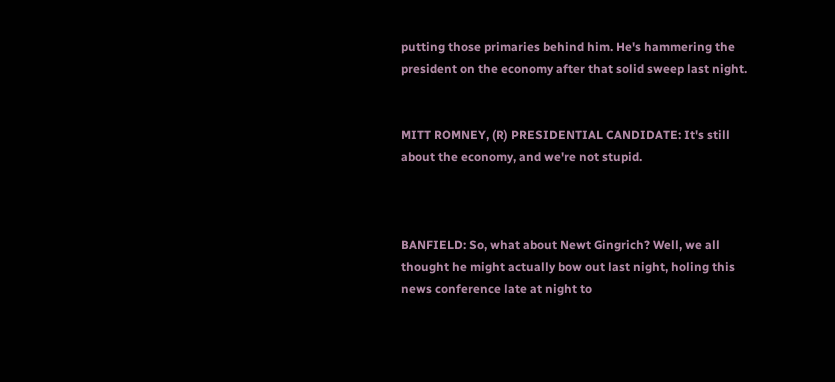putting those primaries behind him. He's hammering the president on the economy after that solid sweep last night.


MITT ROMNEY, (R) PRESIDENTIAL CANDIDATE: It's still about the economy, and we're not stupid.



BANFIELD: So, what about Newt Gingrich? Well, we all thought he might actually bow out last night, holing this news conference late at night to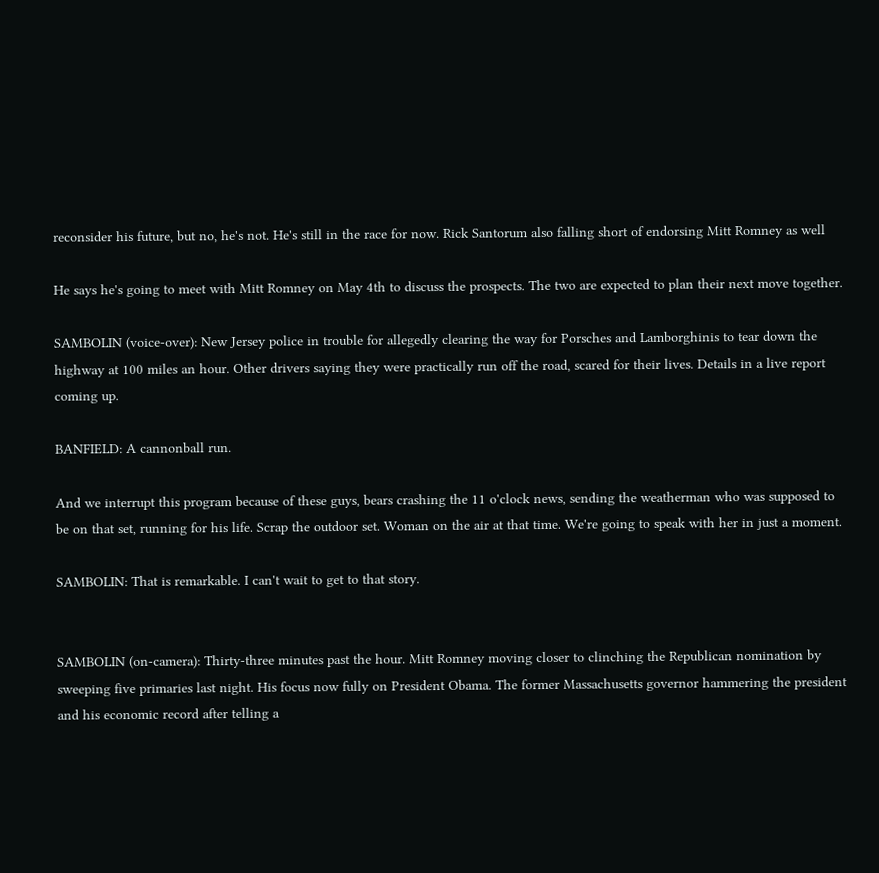reconsider his future, but no, he's not. He's still in the race for now. Rick Santorum also falling short of endorsing Mitt Romney as well

He says he's going to meet with Mitt Romney on May 4th to discuss the prospects. The two are expected to plan their next move together.

SAMBOLIN (voice-over): New Jersey police in trouble for allegedly clearing the way for Porsches and Lamborghinis to tear down the highway at 100 miles an hour. Other drivers saying they were practically run off the road, scared for their lives. Details in a live report coming up.

BANFIELD: A cannonball run.

And we interrupt this program because of these guys, bears crashing the 11 o'clock news, sending the weatherman who was supposed to be on that set, running for his life. Scrap the outdoor set. Woman on the air at that time. We're going to speak with her in just a moment.

SAMBOLIN: That is remarkable. I can't wait to get to that story.


SAMBOLIN (on-camera): Thirty-three minutes past the hour. Mitt Romney moving closer to clinching the Republican nomination by sweeping five primaries last night. His focus now fully on President Obama. The former Massachusetts governor hammering the president and his economic record after telling a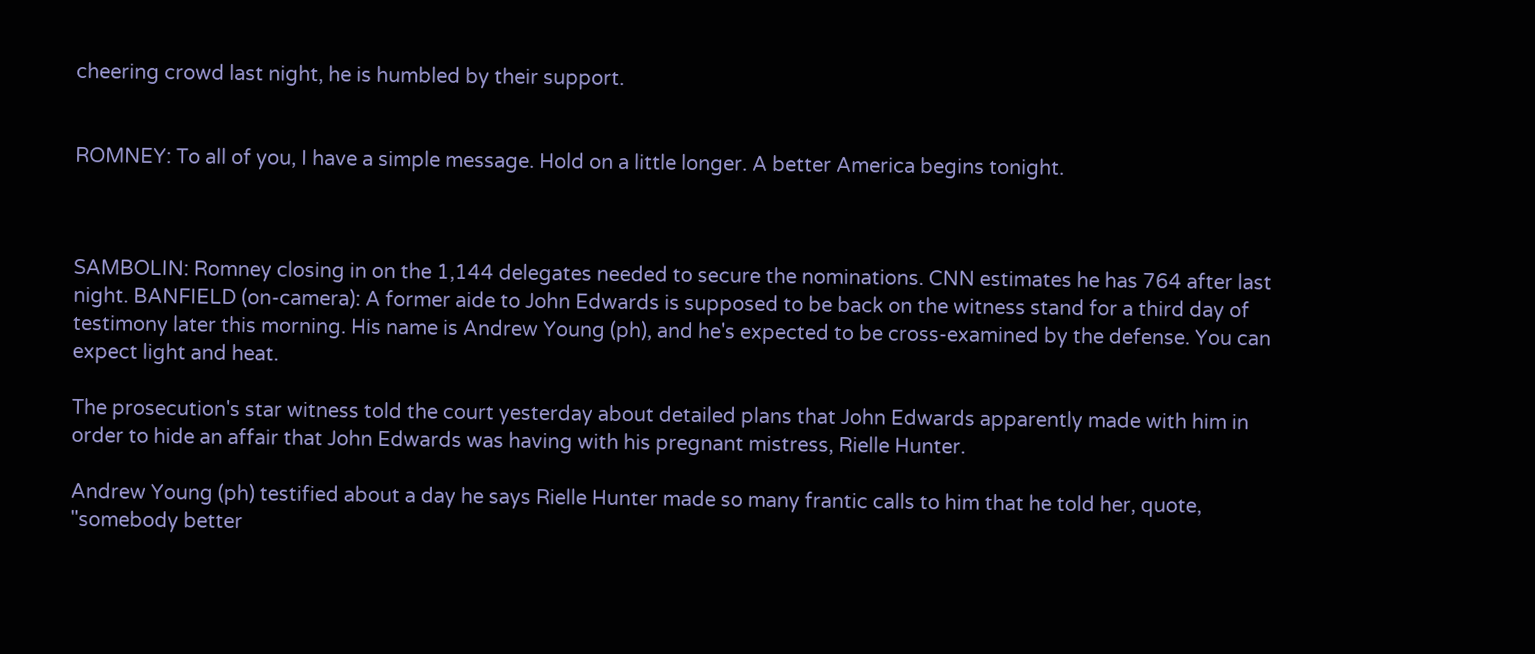cheering crowd last night, he is humbled by their support.


ROMNEY: To all of you, I have a simple message. Hold on a little longer. A better America begins tonight.



SAMBOLIN: Romney closing in on the 1,144 delegates needed to secure the nominations. CNN estimates he has 764 after last night. BANFIELD (on-camera): A former aide to John Edwards is supposed to be back on the witness stand for a third day of testimony later this morning. His name is Andrew Young (ph), and he's expected to be cross-examined by the defense. You can expect light and heat.

The prosecution's star witness told the court yesterday about detailed plans that John Edwards apparently made with him in order to hide an affair that John Edwards was having with his pregnant mistress, Rielle Hunter.

Andrew Young (ph) testified about a day he says Rielle Hunter made so many frantic calls to him that he told her, quote, "somebody better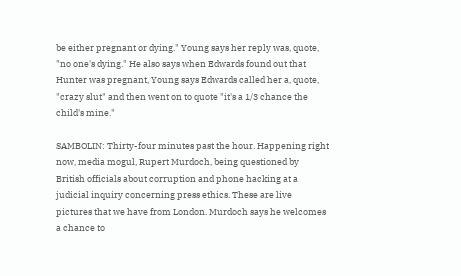be either pregnant or dying." Young says her reply was, quote, "no one's dying." He also says when Edwards found out that Hunter was pregnant, Young says Edwards called her a, quote, "crazy slut" and then went on to quote "it's a 1/3 chance the child's mine."

SAMBOLIN: Thirty-four minutes past the hour. Happening right now, media mogul, Rupert Murdoch, being questioned by British officials about corruption and phone hacking at a judicial inquiry concerning press ethics. These are live pictures that we have from London. Murdoch says he welcomes a chance to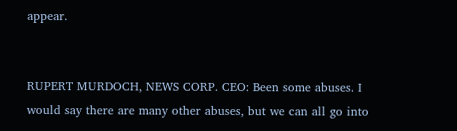appear.


RUPERT MURDOCH, NEWS CORP. CEO: Been some abuses. I would say there are many other abuses, but we can all go into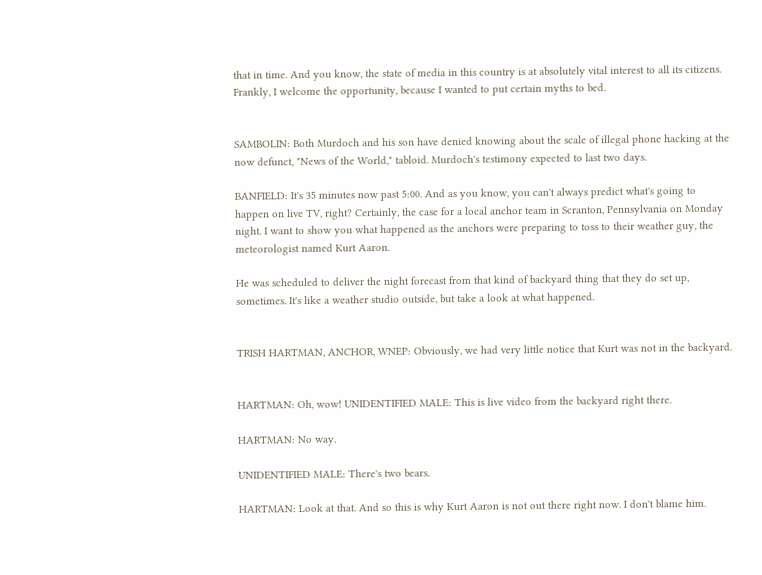that in time. And you know, the state of media in this country is at absolutely vital interest to all its citizens. Frankly, I welcome the opportunity, because I wanted to put certain myths to bed.


SAMBOLIN: Both Murdoch and his son have denied knowing about the scale of illegal phone hacking at the now defunct, "News of the World," tabloid. Murdoch's testimony expected to last two days.

BANFIELD: It's 35 minutes now past 5:00. And as you know, you can't always predict what's going to happen on live TV, right? Certainly, the case for a local anchor team in Scranton, Pennsylvania on Monday night. I want to show you what happened as the anchors were preparing to toss to their weather guy, the meteorologist named Kurt Aaron.

He was scheduled to deliver the night forecast from that kind of backyard thing that they do set up, sometimes. It's like a weather studio outside, but take a look at what happened.


TRISH HARTMAN, ANCHOR, WNEP: Obviously, we had very little notice that Kurt was not in the backyard.


HARTMAN: Oh, wow! UNIDENTIFIED MALE: This is live video from the backyard right there.

HARTMAN: No way.

UNIDENTIFIED MALE: There's two bears.

HARTMAN: Look at that. And so this is why Kurt Aaron is not out there right now. I don't blame him.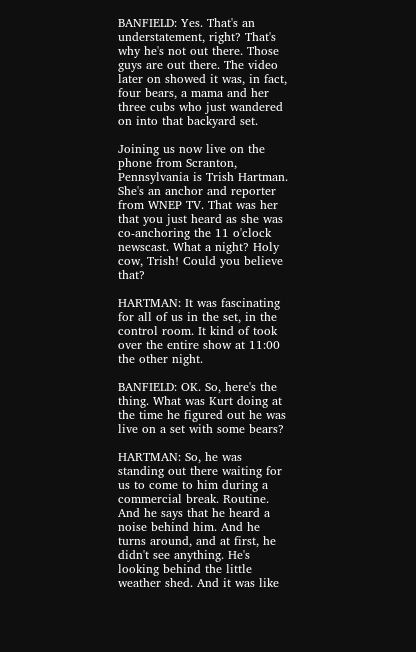BANFIELD: Yes. That's an understatement, right? That's why he's not out there. Those guys are out there. The video later on showed it was, in fact, four bears, a mama and her three cubs who just wandered on into that backyard set.

Joining us now live on the phone from Scranton, Pennsylvania is Trish Hartman. She's an anchor and reporter from WNEP TV. That was her that you just heard as she was co-anchoring the 11 o'clock newscast. What a night? Holy cow, Trish! Could you believe that?

HARTMAN: It was fascinating for all of us in the set, in the control room. It kind of took over the entire show at 11:00 the other night.

BANFIELD: OK. So, here's the thing. What was Kurt doing at the time he figured out he was live on a set with some bears?

HARTMAN: So, he was standing out there waiting for us to come to him during a commercial break. Routine. And he says that he heard a noise behind him. And he turns around, and at first, he didn't see anything. He's looking behind the little weather shed. And it was like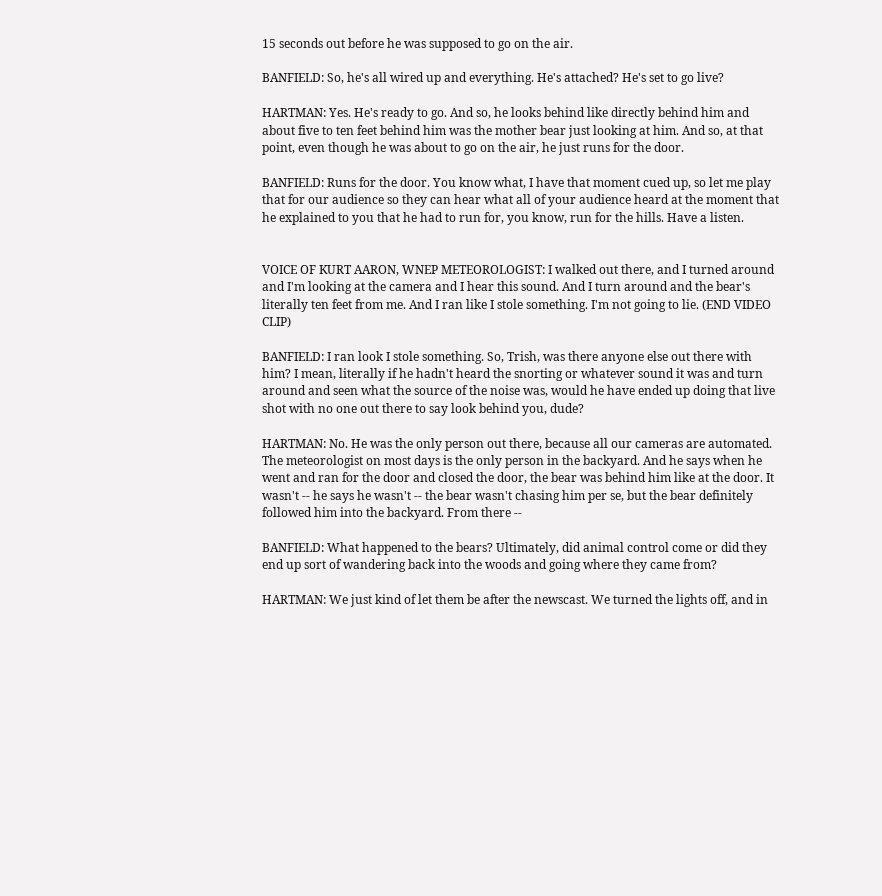15 seconds out before he was supposed to go on the air.

BANFIELD: So, he's all wired up and everything. He's attached? He's set to go live?

HARTMAN: Yes. He's ready to go. And so, he looks behind like directly behind him and about five to ten feet behind him was the mother bear just looking at him. And so, at that point, even though he was about to go on the air, he just runs for the door.

BANFIELD: Runs for the door. You know what, I have that moment cued up, so let me play that for our audience so they can hear what all of your audience heard at the moment that he explained to you that he had to run for, you know, run for the hills. Have a listen.


VOICE OF KURT AARON, WNEP METEOROLOGIST: I walked out there, and I turned around and I'm looking at the camera and I hear this sound. And I turn around and the bear's literally ten feet from me. And I ran like I stole something. I'm not going to lie. (END VIDEO CLIP)

BANFIELD: I ran look I stole something. So, Trish, was there anyone else out there with him? I mean, literally if he hadn't heard the snorting or whatever sound it was and turn around and seen what the source of the noise was, would he have ended up doing that live shot with no one out there to say look behind you, dude?

HARTMAN: No. He was the only person out there, because all our cameras are automated. The meteorologist on most days is the only person in the backyard. And he says when he went and ran for the door and closed the door, the bear was behind him like at the door. It wasn't -- he says he wasn't -- the bear wasn't chasing him per se, but the bear definitely followed him into the backyard. From there --

BANFIELD: What happened to the bears? Ultimately, did animal control come or did they end up sort of wandering back into the woods and going where they came from?

HARTMAN: We just kind of let them be after the newscast. We turned the lights off, and in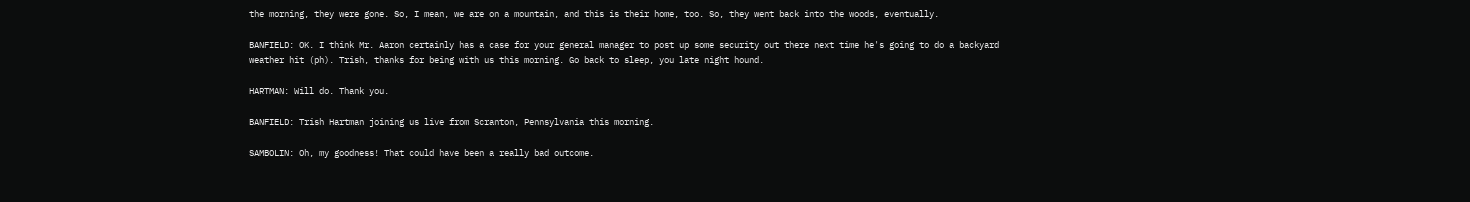the morning, they were gone. So, I mean, we are on a mountain, and this is their home, too. So, they went back into the woods, eventually.

BANFIELD: OK. I think Mr. Aaron certainly has a case for your general manager to post up some security out there next time he's going to do a backyard weather hit (ph). Trish, thanks for being with us this morning. Go back to sleep, you late night hound.

HARTMAN: Will do. Thank you.

BANFIELD: Trish Hartman joining us live from Scranton, Pennsylvania this morning.

SAMBOLIN: Oh, my goodness! That could have been a really bad outcome.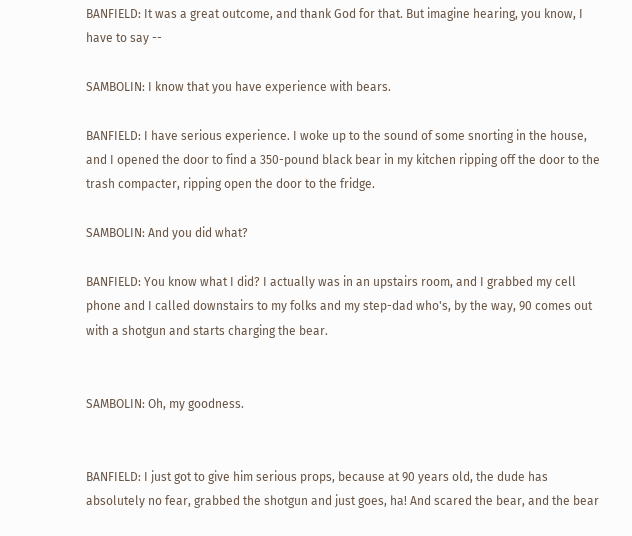BANFIELD: It was a great outcome, and thank God for that. But imagine hearing, you know, I have to say --

SAMBOLIN: I know that you have experience with bears.

BANFIELD: I have serious experience. I woke up to the sound of some snorting in the house, and I opened the door to find a 350-pound black bear in my kitchen ripping off the door to the trash compacter, ripping open the door to the fridge.

SAMBOLIN: And you did what?

BANFIELD: You know what I did? I actually was in an upstairs room, and I grabbed my cell phone and I called downstairs to my folks and my step-dad who's, by the way, 90 comes out with a shotgun and starts charging the bear.


SAMBOLIN: Oh, my goodness.


BANFIELD: I just got to give him serious props, because at 90 years old, the dude has absolutely no fear, grabbed the shotgun and just goes, ha! And scared the bear, and the bear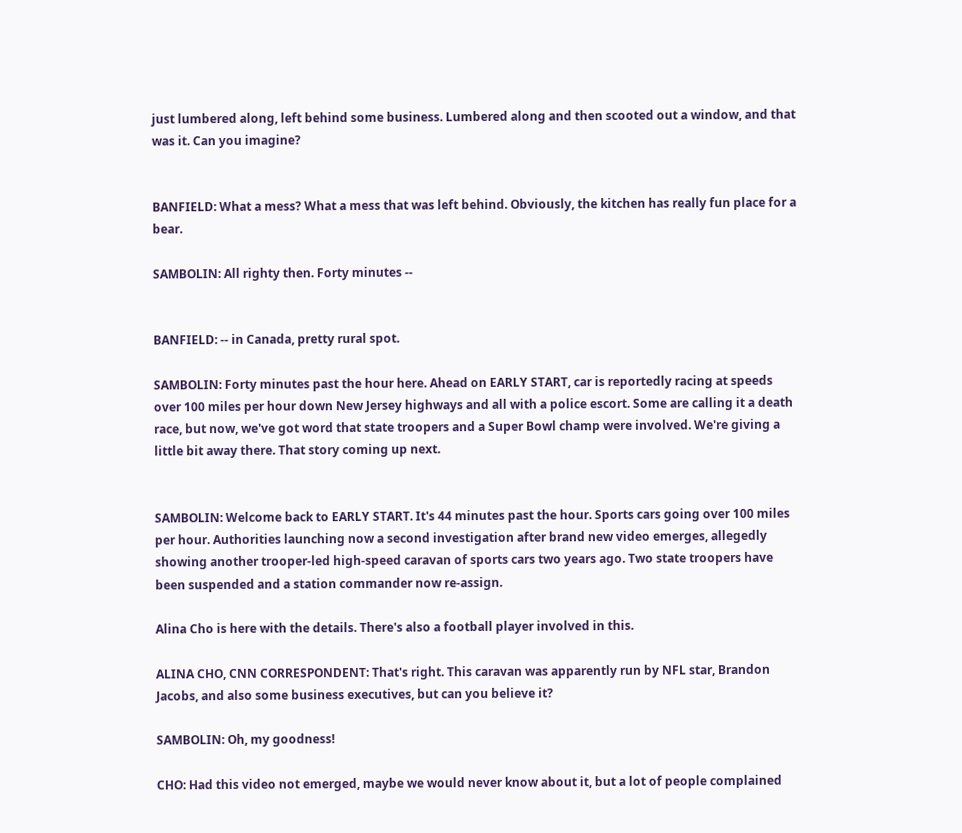just lumbered along, left behind some business. Lumbered along and then scooted out a window, and that was it. Can you imagine?


BANFIELD: What a mess? What a mess that was left behind. Obviously, the kitchen has really fun place for a bear.

SAMBOLIN: All righty then. Forty minutes --


BANFIELD: -- in Canada, pretty rural spot.

SAMBOLIN: Forty minutes past the hour here. Ahead on EARLY START, car is reportedly racing at speeds over 100 miles per hour down New Jersey highways and all with a police escort. Some are calling it a death race, but now, we've got word that state troopers and a Super Bowl champ were involved. We're giving a little bit away there. That story coming up next.


SAMBOLIN: Welcome back to EARLY START. It's 44 minutes past the hour. Sports cars going over 100 miles per hour. Authorities launching now a second investigation after brand new video emerges, allegedly showing another trooper-led high-speed caravan of sports cars two years ago. Two state troopers have been suspended and a station commander now re-assign.

Alina Cho is here with the details. There's also a football player involved in this.

ALINA CHO, CNN CORRESPONDENT: That's right. This caravan was apparently run by NFL star, Brandon Jacobs, and also some business executives, but can you believe it?

SAMBOLIN: Oh, my goodness!

CHO: Had this video not emerged, maybe we would never know about it, but a lot of people complained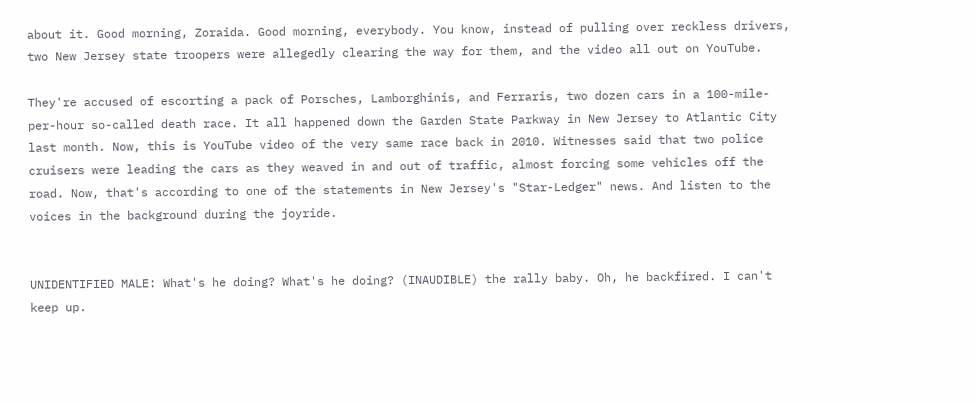about it. Good morning, Zoraida. Good morning, everybody. You know, instead of pulling over reckless drivers, two New Jersey state troopers were allegedly clearing the way for them, and the video all out on YouTube.

They're accused of escorting a pack of Porsches, Lamborghinis, and Ferraris, two dozen cars in a 100-mile-per-hour so-called death race. It all happened down the Garden State Parkway in New Jersey to Atlantic City last month. Now, this is YouTube video of the very same race back in 2010. Witnesses said that two police cruisers were leading the cars as they weaved in and out of traffic, almost forcing some vehicles off the road. Now, that's according to one of the statements in New Jersey's "Star-Ledger" news. And listen to the voices in the background during the joyride.


UNIDENTIFIED MALE: What's he doing? What's he doing? (INAUDIBLE) the rally baby. Oh, he backfired. I can't keep up.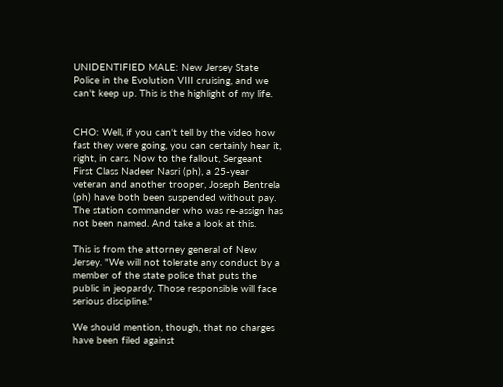UNIDENTIFIED MALE: New Jersey State Police in the Evolution VIII cruising, and we can't keep up. This is the highlight of my life.


CHO: Well, if you can't tell by the video how fast they were going, you can certainly hear it, right, in cars. Now to the fallout, Sergeant First Class Nadeer Nasri (ph), a 25-year veteran and another trooper, Joseph Bentrela (ph) have both been suspended without pay. The station commander who was re-assign has not been named. And take a look at this.

This is from the attorney general of New Jersey. "We will not tolerate any conduct by a member of the state police that puts the public in jeopardy. Those responsible will face serious discipline."

We should mention, though, that no charges have been filed against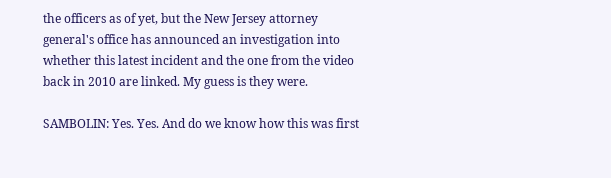the officers as of yet, but the New Jersey attorney general's office has announced an investigation into whether this latest incident and the one from the video back in 2010 are linked. My guess is they were.

SAMBOLIN: Yes. Yes. And do we know how this was first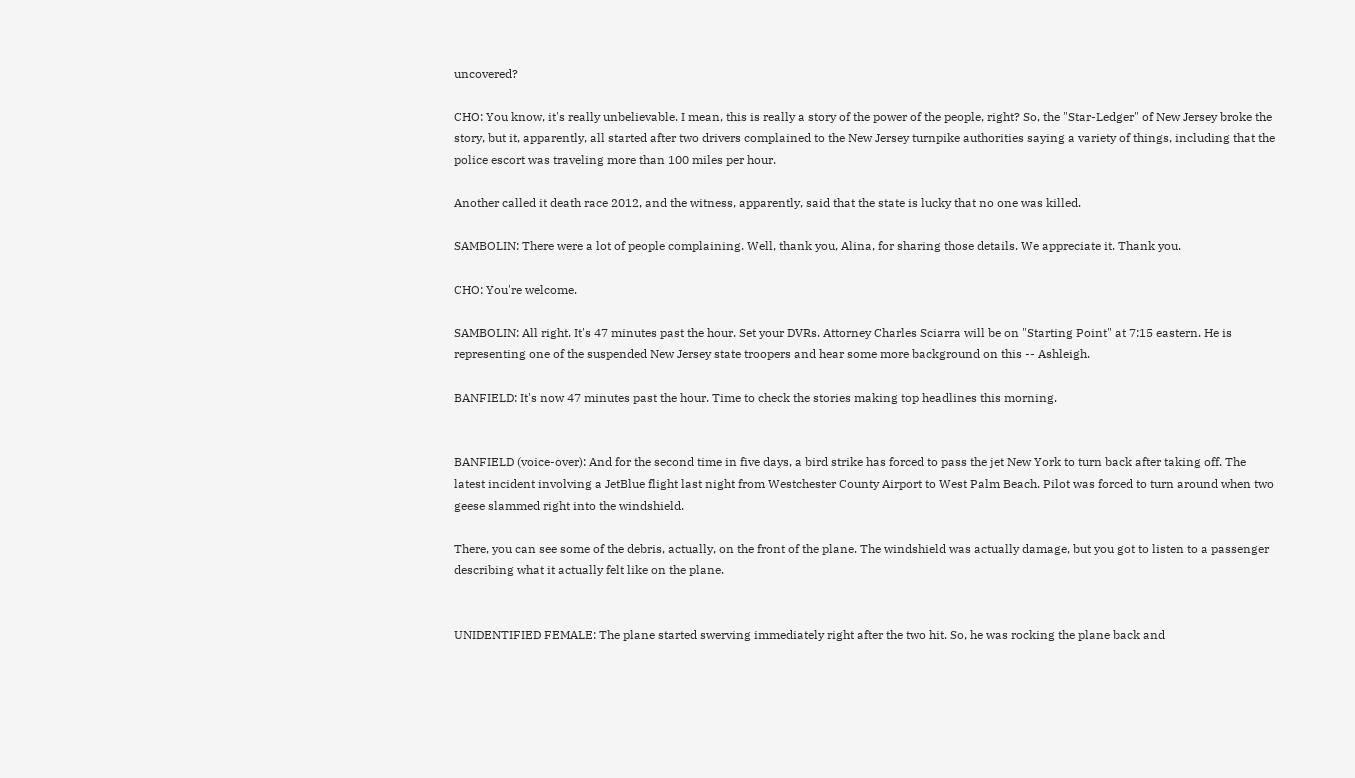uncovered?

CHO: You know, it's really unbelievable. I mean, this is really a story of the power of the people, right? So, the "Star-Ledger" of New Jersey broke the story, but it, apparently, all started after two drivers complained to the New Jersey turnpike authorities saying a variety of things, including that the police escort was traveling more than 100 miles per hour.

Another called it death race 2012, and the witness, apparently, said that the state is lucky that no one was killed.

SAMBOLIN: There were a lot of people complaining. Well, thank you, Alina, for sharing those details. We appreciate it. Thank you.

CHO: You're welcome.

SAMBOLIN: All right. It's 47 minutes past the hour. Set your DVRs. Attorney Charles Sciarra will be on "Starting Point" at 7:15 eastern. He is representing one of the suspended New Jersey state troopers and hear some more background on this -- Ashleigh.

BANFIELD: It's now 47 minutes past the hour. Time to check the stories making top headlines this morning.


BANFIELD (voice-over): And for the second time in five days, a bird strike has forced to pass the jet New York to turn back after taking off. The latest incident involving a JetBlue flight last night from Westchester County Airport to West Palm Beach. Pilot was forced to turn around when two geese slammed right into the windshield.

There, you can see some of the debris, actually, on the front of the plane. The windshield was actually damage, but you got to listen to a passenger describing what it actually felt like on the plane.


UNIDENTIFIED FEMALE: The plane started swerving immediately right after the two hit. So, he was rocking the plane back and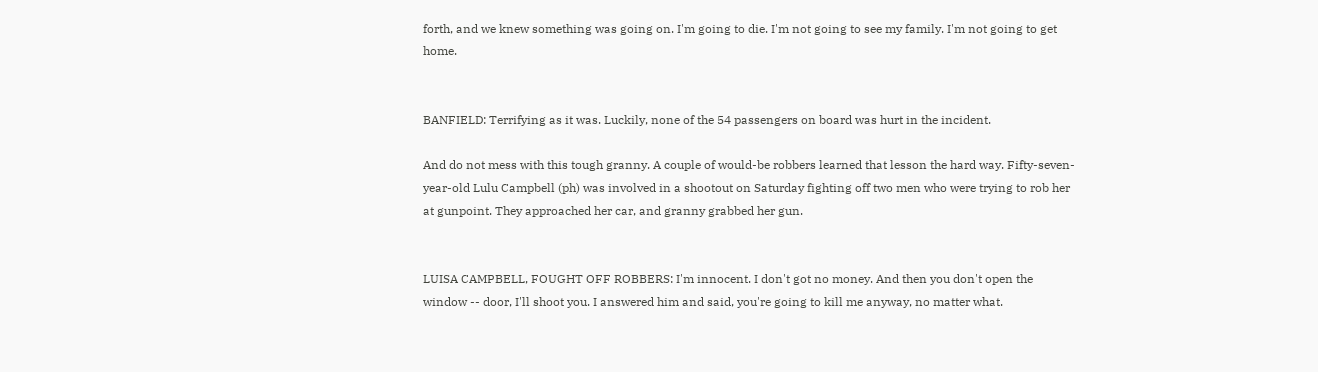forth, and we knew something was going on. I'm going to die. I'm not going to see my family. I'm not going to get home.


BANFIELD: Terrifying as it was. Luckily, none of the 54 passengers on board was hurt in the incident.

And do not mess with this tough granny. A couple of would-be robbers learned that lesson the hard way. Fifty-seven-year-old Lulu Campbell (ph) was involved in a shootout on Saturday fighting off two men who were trying to rob her at gunpoint. They approached her car, and granny grabbed her gun.


LUISA CAMPBELL, FOUGHT OFF ROBBERS: I'm innocent. I don't got no money. And then you don't open the window -- door, I'll shoot you. I answered him and said, you're going to kill me anyway, no matter what.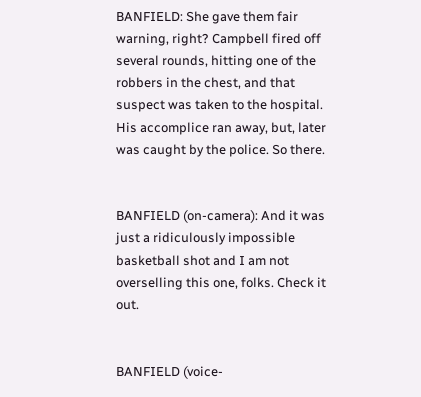BANFIELD: She gave them fair warning, right? Campbell fired off several rounds, hitting one of the robbers in the chest, and that suspect was taken to the hospital. His accomplice ran away, but, later was caught by the police. So there.


BANFIELD (on-camera): And it was just a ridiculously impossible basketball shot and I am not overselling this one, folks. Check it out.


BANFIELD (voice-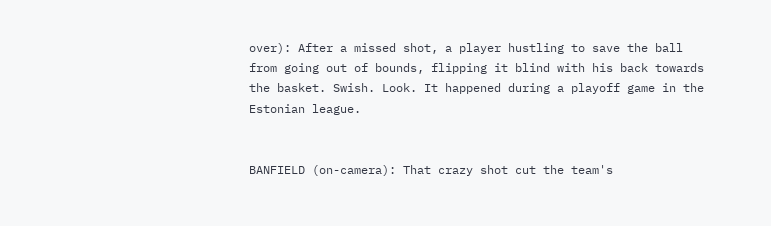over): After a missed shot, a player hustling to save the ball from going out of bounds, flipping it blind with his back towards the basket. Swish. Look. It happened during a playoff game in the Estonian league.


BANFIELD (on-camera): That crazy shot cut the team's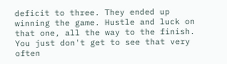deficit to three. They ended up winning the game. Hustle and luck on that one, all the way to the finish. You just don't get to see that very often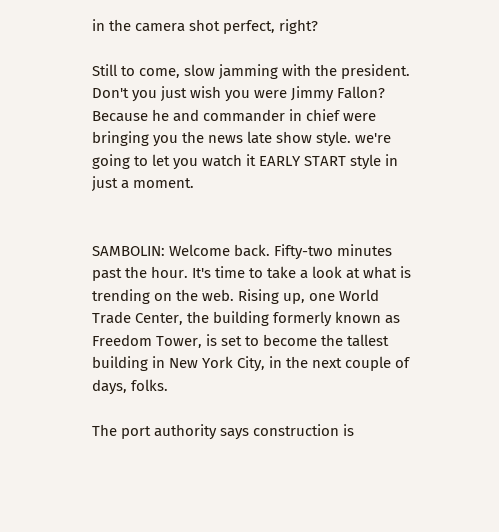in the camera shot perfect, right?

Still to come, slow jamming with the president. Don't you just wish you were Jimmy Fallon? Because he and commander in chief were bringing you the news late show style. we're going to let you watch it EARLY START style in just a moment.


SAMBOLIN: Welcome back. Fifty-two minutes past the hour. It's time to take a look at what is trending on the web. Rising up, one World Trade Center, the building formerly known as Freedom Tower, is set to become the tallest building in New York City, in the next couple of days, folks.

The port authority says construction is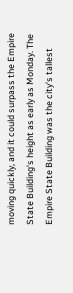moving quickly, and it could surpass the Empire State Building's height as early as Monday. The Empire State Building was the city's tallest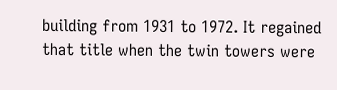building from 1931 to 1972. It regained that title when the twin towers were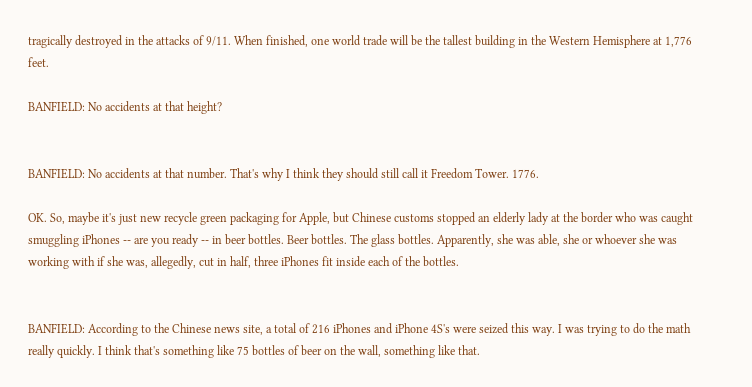tragically destroyed in the attacks of 9/11. When finished, one world trade will be the tallest building in the Western Hemisphere at 1,776 feet.

BANFIELD: No accidents at that height?


BANFIELD: No accidents at that number. That's why I think they should still call it Freedom Tower. 1776.

OK. So, maybe it's just new recycle green packaging for Apple, but Chinese customs stopped an elderly lady at the border who was caught smuggling iPhones -- are you ready -- in beer bottles. Beer bottles. The glass bottles. Apparently, she was able, she or whoever she was working with if she was, allegedly, cut in half, three iPhones fit inside each of the bottles.


BANFIELD: According to the Chinese news site, a total of 216 iPhones and iPhone 4S's were seized this way. I was trying to do the math really quickly. I think that's something like 75 bottles of beer on the wall, something like that.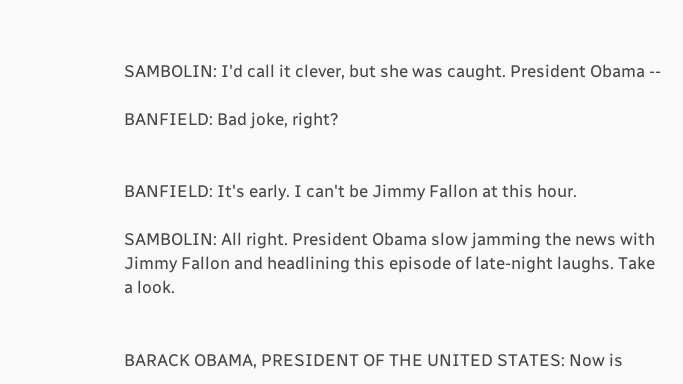SAMBOLIN: I'd call it clever, but she was caught. President Obama --

BANFIELD: Bad joke, right?


BANFIELD: It's early. I can't be Jimmy Fallon at this hour.

SAMBOLIN: All right. President Obama slow jamming the news with Jimmy Fallon and headlining this episode of late-night laughs. Take a look.


BARACK OBAMA, PRESIDENT OF THE UNITED STATES: Now is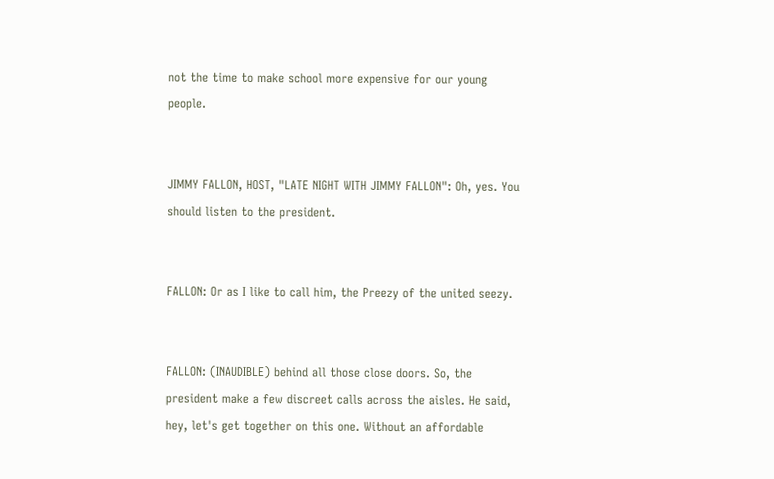not the time to make school more expensive for our young people.


JIMMY FALLON, HOST, "LATE NIGHT WITH JIMMY FALLON": Oh, yes. You should listen to the president.


FALLON: Or as I like to call him, the Preezy of the united seezy.


FALLON: (INAUDIBLE) behind all those close doors. So, the president make a few discreet calls across the aisles. He said, hey, let's get together on this one. Without an affordable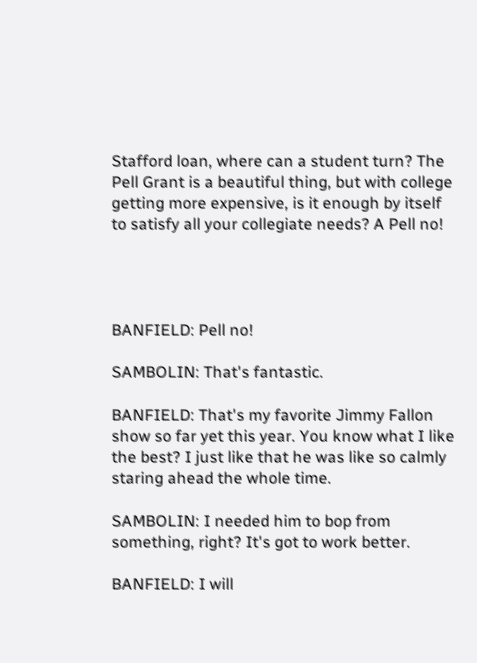Stafford loan, where can a student turn? The Pell Grant is a beautiful thing, but with college getting more expensive, is it enough by itself to satisfy all your collegiate needs? A Pell no!




BANFIELD: Pell no!

SAMBOLIN: That's fantastic.

BANFIELD: That's my favorite Jimmy Fallon show so far yet this year. You know what I like the best? I just like that he was like so calmly staring ahead the whole time.

SAMBOLIN: I needed him to bop from something, right? It's got to work better.

BANFIELD: I will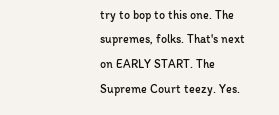try to bop to this one. The supremes, folks. That's next on EARLY START. The Supreme Court teezy. Yes.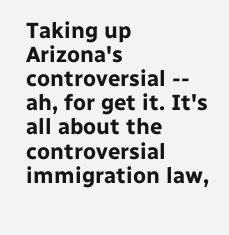Taking up Arizona's controversial -- ah, for get it. It's all about the controversial immigration law,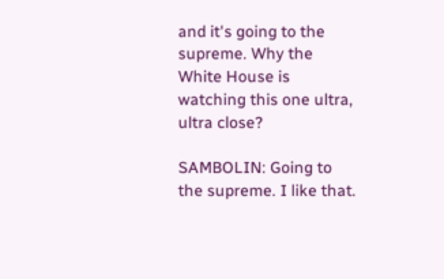and it's going to the supreme. Why the White House is watching this one ultra, ultra close?

SAMBOLIN: Going to the supreme. I like that.